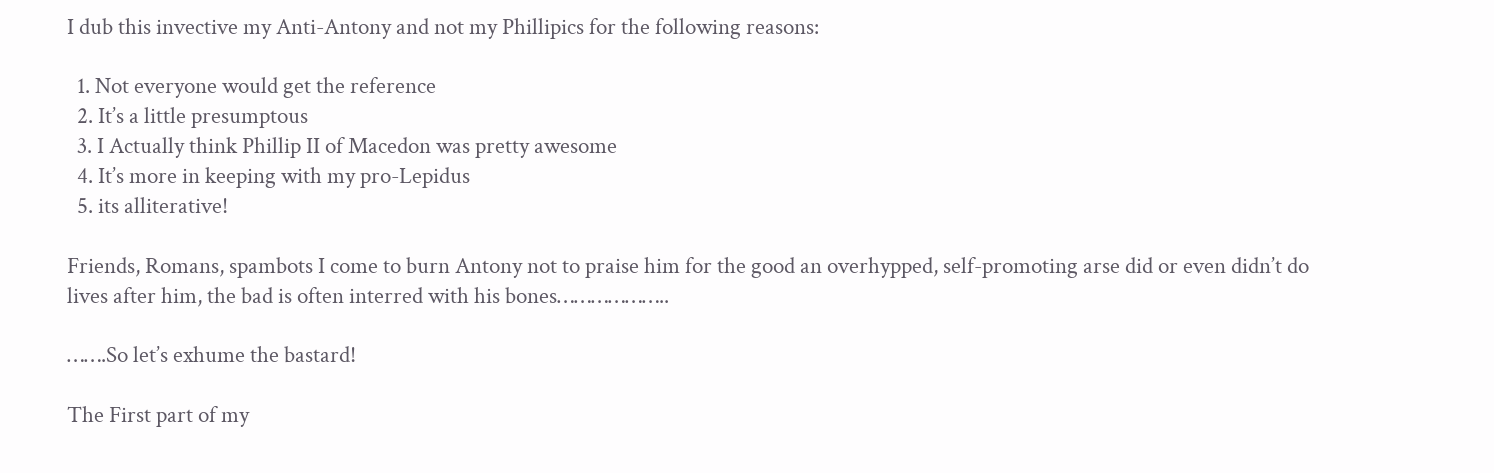I dub this invective my Anti-Antony and not my Phillipics for the following reasons:

  1. Not everyone would get the reference
  2. It’s a little presumptous
  3. I Actually think Phillip II of Macedon was pretty awesome
  4. It’s more in keeping with my pro-Lepidus
  5. its alliterative!

Friends, Romans, spambots I come to burn Antony not to praise him for the good an overhypped, self-promoting arse did or even didn’t do lives after him, the bad is often interred with his bones………………..

…….So let’s exhume the bastard!

The First part of my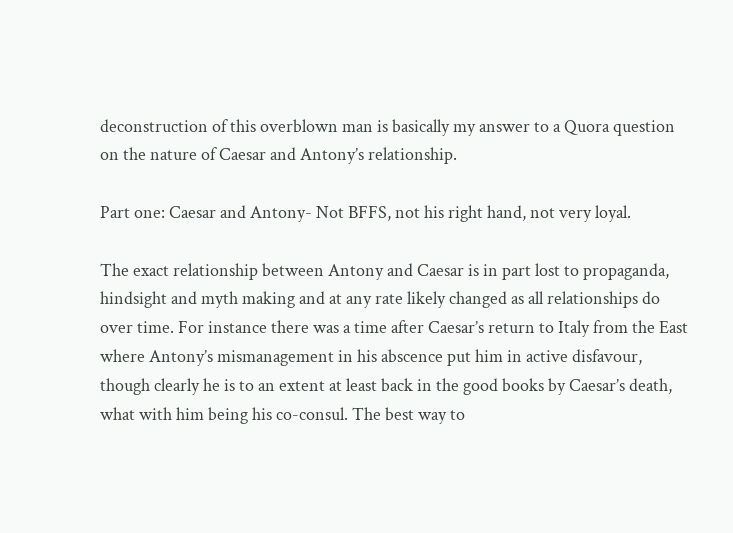deconstruction of this overblown man is basically my answer to a Quora question on the nature of Caesar and Antony’s relationship.

Part one: Caesar and Antony- Not BFFS, not his right hand, not very loyal.

The exact relationship between Antony and Caesar is in part lost to propaganda, hindsight and myth making and at any rate likely changed as all relationships do over time. For instance there was a time after Caesar’s return to Italy from the East where Antony’s mismanagement in his abscence put him in active disfavour, though clearly he is to an extent at least back in the good books by Caesar’s death, what with him being his co-consul. The best way to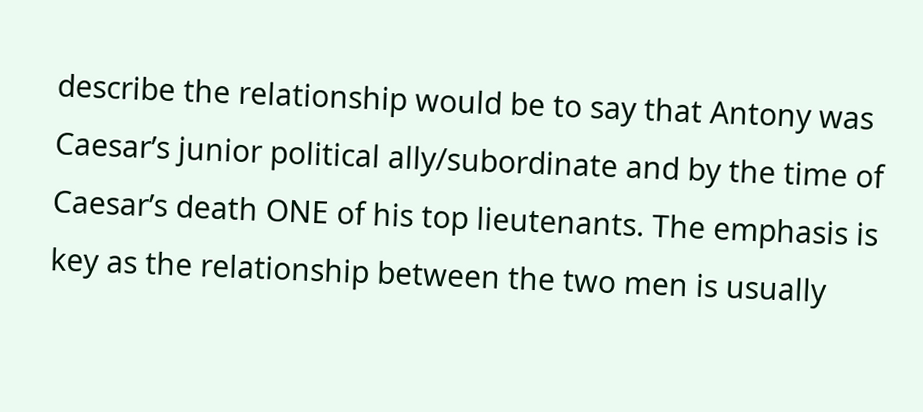describe the relationship would be to say that Antony was Caesar’s junior political ally/subordinate and by the time of Caesar’s death ONE of his top lieutenants. The emphasis is key as the relationship between the two men is usually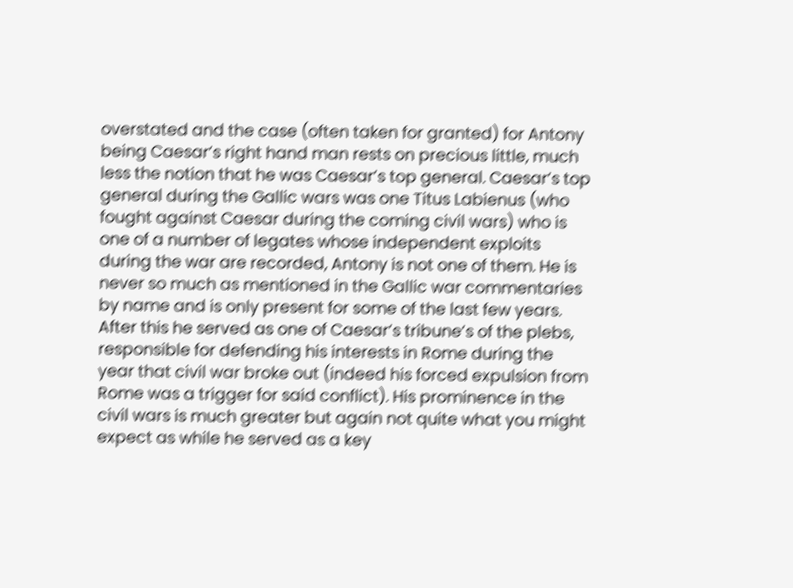overstated and the case (often taken for granted) for Antony being Caesar’s right hand man rests on precious little, much less the notion that he was Caesar’s top general. Caesar’s top general during the Gallic wars was one Titus Labienus (who fought against Caesar during the coming civil wars) who is one of a number of legates whose independent exploits during the war are recorded, Antony is not one of them. He is never so much as mentioned in the Gallic war commentaries by name and is only present for some of the last few years.
After this he served as one of Caesar’s tribune’s of the plebs, responsible for defending his interests in Rome during the year that civil war broke out (indeed his forced expulsion from Rome was a trigger for said conflict). His prominence in the civil wars is much greater but again not quite what you might expect as while he served as a key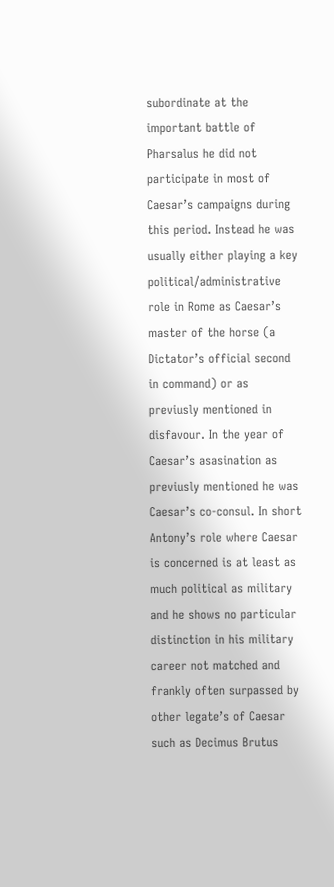subordinate at the important battle of Pharsalus he did not participate in most of Caesar’s campaigns during this period. Instead he was usually either playing a key political/administrative role in Rome as Caesar’s master of the horse (a Dictator’s official second in command) or as previusly mentioned in disfavour. In the year of Caesar’s asasination as previusly mentioned he was Caesar’s co-consul. In short Antony’s role where Caesar is concerned is at least as much political as military and he shows no particular distinction in his military career not matched and frankly often surpassed by other legate’s of Caesar such as Decimus Brutus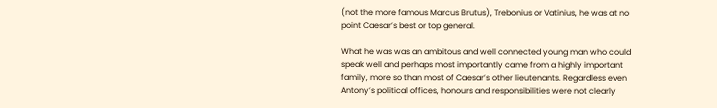(not the more famous Marcus Brutus), Trebonius or Vatinius, he was at no point Caesar’s best or top general.

What he was was an ambitous and well connected young man who could speak well and perhaps most importantly came from a highly important family, more so than most of Caesar’s other lieutenants. Regardless even Antony’s political offices, honours and responsibilities were not clearly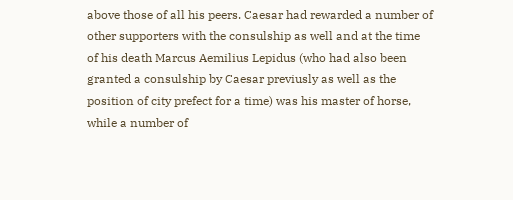above those of all his peers. Caesar had rewarded a number of other supporters with the consulship as well and at the time of his death Marcus Aemilius Lepidus (who had also been granted a consulship by Caesar previusly as well as the position of city prefect for a time) was his master of horse, while a number of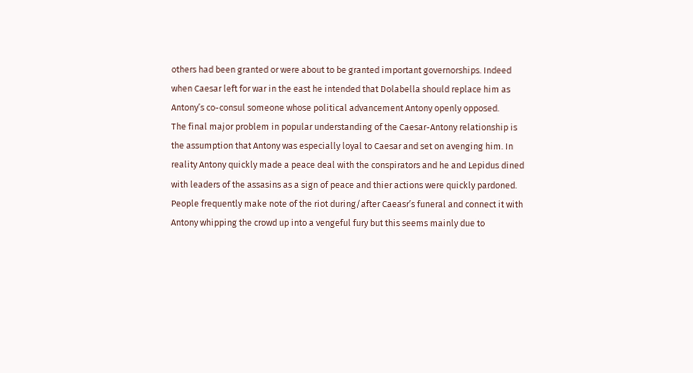others had been granted or were about to be granted important governorships. Indeed when Caesar left for war in the east he intended that Dolabella should replace him as Antony’s co-consul someone whose political advancement Antony openly opposed.
The final major problem in popular understanding of the Caesar-Antony relationship is the assumption that Antony was especially loyal to Caesar and set on avenging him. In reality Antony quickly made a peace deal with the conspirators and he and Lepidus dined with leaders of the assasins as a sign of peace and thier actions were quickly pardoned. People frequently make note of the riot during/after Caeasr’s funeral and connect it with Antony whipping the crowd up into a vengeful fury but this seems mainly due to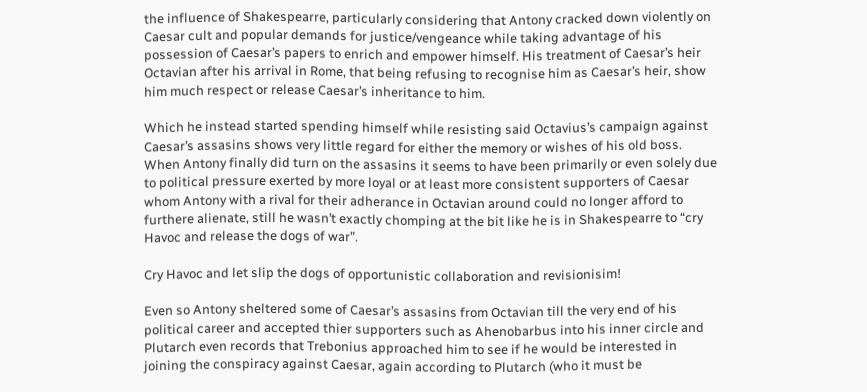the influence of Shakespearre, particularly considering that Antony cracked down violently on Caesar cult and popular demands for justice/vengeance while taking advantage of his possession of Caesar’s papers to enrich and empower himself. His treatment of Caesar’s heir Octavian after his arrival in Rome, that being refusing to recognise him as Caesar’s heir, show him much respect or release Caesar’s inheritance to him.

Which he instead started spending himself while resisting said Octavius’s campaign against Caesar’s assasins shows very little regard for either the memory or wishes of his old boss. When Antony finally did turn on the assasins it seems to have been primarily or even solely due to political pressure exerted by more loyal or at least more consistent supporters of Caesar whom Antony with a rival for their adherance in Octavian around could no longer afford to furthere alienate, still he wasn’t exactly chomping at the bit like he is in Shakespearre to “cry Havoc and release the dogs of war”.

Cry Havoc and let slip the dogs of opportunistic collaboration and revisionisim!

Even so Antony sheltered some of Caesar’s assasins from Octavian till the very end of his political career and accepted thier supporters such as Ahenobarbus into his inner circle and Plutarch even records that Trebonius approached him to see if he would be interested in joining the conspiracy against Caesar, again according to Plutarch (who it must be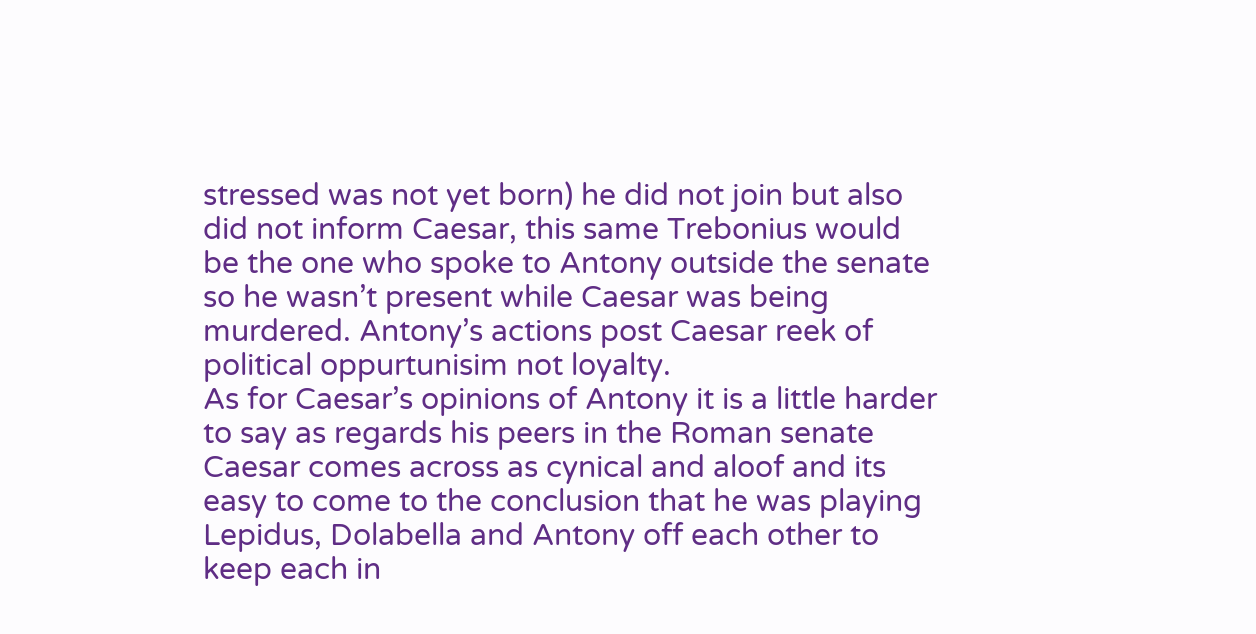stressed was not yet born) he did not join but also did not inform Caesar, this same Trebonius would be the one who spoke to Antony outside the senate so he wasn’t present while Caesar was being murdered. Antony’s actions post Caesar reek of political oppurtunisim not loyalty.
As for Caesar’s opinions of Antony it is a little harder to say as regards his peers in the Roman senate Caesar comes across as cynical and aloof and its easy to come to the conclusion that he was playing Lepidus, Dolabella and Antony off each other to keep each in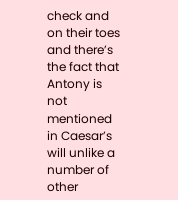check and on their toes and there’s the fact that Antony is not mentioned in Caesar’s will unlike a number of other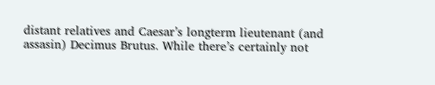distant relatives and Caesar’s longterm lieutenant (and assasin) Decimus Brutus. While there’s certainly not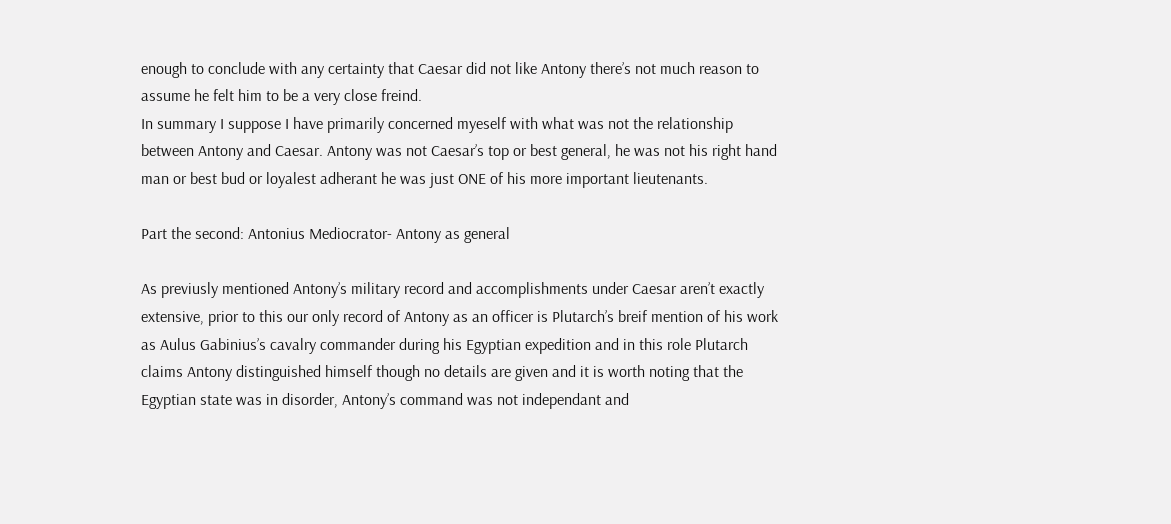enough to conclude with any certainty that Caesar did not like Antony there’s not much reason to assume he felt him to be a very close freind.
In summary I suppose I have primarily concerned myeself with what was not the relationship between Antony and Caesar. Antony was not Caesar’s top or best general, he was not his right hand man or best bud or loyalest adherant he was just ONE of his more important lieutenants.

Part the second: Antonius Mediocrator- Antony as general

As previusly mentioned Antony’s military record and accomplishments under Caesar aren’t exactly extensive, prior to this our only record of Antony as an officer is Plutarch’s breif mention of his work as Aulus Gabinius’s cavalry commander during his Egyptian expedition and in this role Plutarch claims Antony distinguished himself though no details are given and it is worth noting that the Egyptian state was in disorder, Antony’s command was not independant and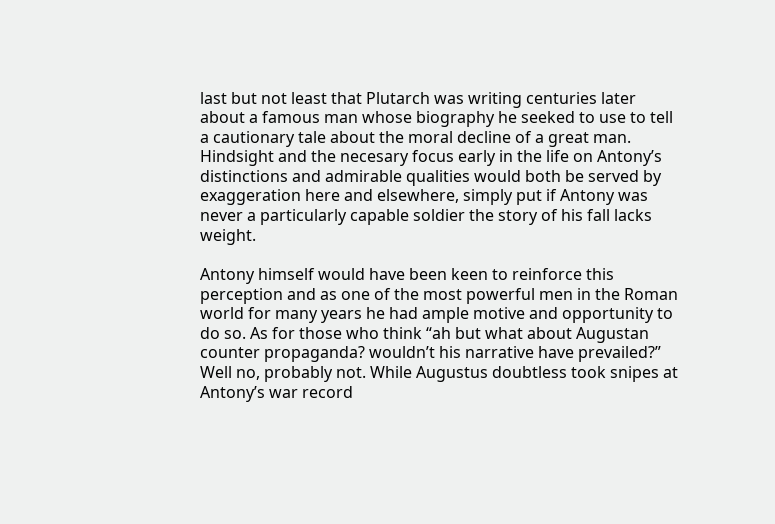last but not least that Plutarch was writing centuries later about a famous man whose biography he seeked to use to tell a cautionary tale about the moral decline of a great man. Hindsight and the necesary focus early in the life on Antony’s distinctions and admirable qualities would both be served by exaggeration here and elsewhere, simply put if Antony was never a particularly capable soldier the story of his fall lacks weight.

Antony himself would have been keen to reinforce this perception and as one of the most powerful men in the Roman world for many years he had ample motive and opportunity to do so. As for those who think “ah but what about Augustan counter propaganda? wouldn’t his narrative have prevailed?” Well no, probably not. While Augustus doubtless took snipes at Antony’s war record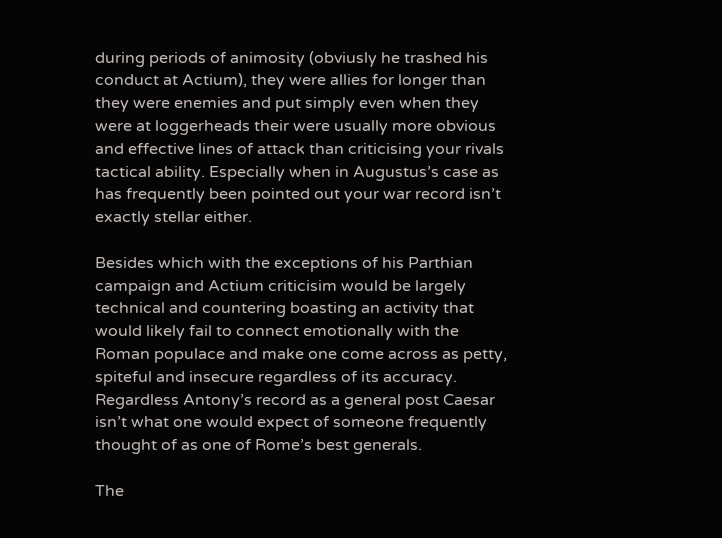during periods of animosity (obviusly he trashed his conduct at Actium), they were allies for longer than they were enemies and put simply even when they were at loggerheads their were usually more obvious and effective lines of attack than criticising your rivals tactical ability. Especially when in Augustus’s case as has frequently been pointed out your war record isn’t exactly stellar either.

Besides which with the exceptions of his Parthian campaign and Actium criticisim would be largely technical and countering boasting an activity that would likely fail to connect emotionally with the Roman populace and make one come across as petty, spiteful and insecure regardless of its accuracy. Regardless Antony’s record as a general post Caesar isn’t what one would expect of someone frequently thought of as one of Rome’s best generals.

The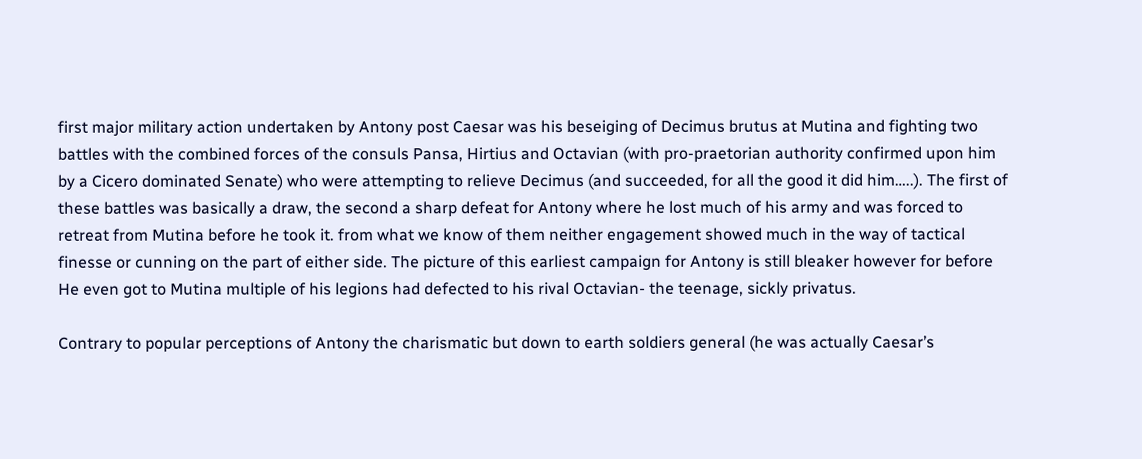first major military action undertaken by Antony post Caesar was his beseiging of Decimus brutus at Mutina and fighting two battles with the combined forces of the consuls Pansa, Hirtius and Octavian (with pro-praetorian authority confirmed upon him by a Cicero dominated Senate) who were attempting to relieve Decimus (and succeeded, for all the good it did him…..). The first of these battles was basically a draw, the second a sharp defeat for Antony where he lost much of his army and was forced to retreat from Mutina before he took it. from what we know of them neither engagement showed much in the way of tactical finesse or cunning on the part of either side. The picture of this earliest campaign for Antony is still bleaker however for before He even got to Mutina multiple of his legions had defected to his rival Octavian- the teenage, sickly privatus.

Contrary to popular perceptions of Antony the charismatic but down to earth soldiers general (he was actually Caesar’s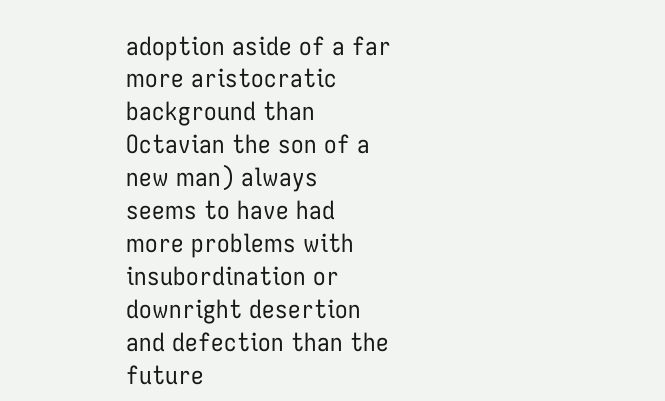adoption aside of a far more aristocratic background than Octavian the son of a new man) always seems to have had more problems with insubordination or downright desertion and defection than the future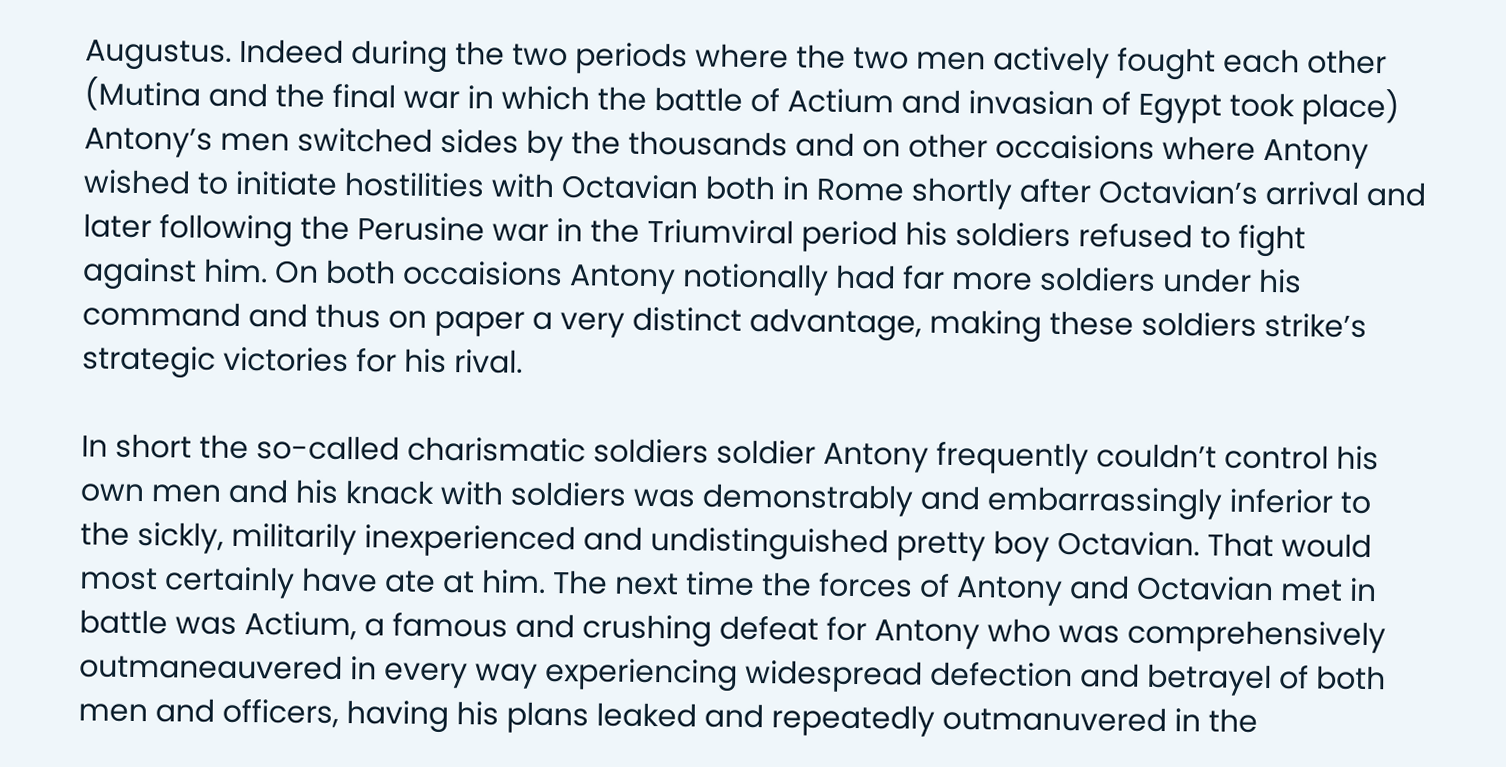Augustus. Indeed during the two periods where the two men actively fought each other (Mutina and the final war in which the battle of Actium and invasian of Egypt took place) Antony’s men switched sides by the thousands and on other occaisions where Antony wished to initiate hostilities with Octavian both in Rome shortly after Octavian’s arrival and later following the Perusine war in the Triumviral period his soldiers refused to fight against him. On both occaisions Antony notionally had far more soldiers under his command and thus on paper a very distinct advantage, making these soldiers strike’s strategic victories for his rival.

In short the so-called charismatic soldiers soldier Antony frequently couldn’t control his own men and his knack with soldiers was demonstrably and embarrassingly inferior to the sickly, militarily inexperienced and undistinguished pretty boy Octavian. That would most certainly have ate at him. The next time the forces of Antony and Octavian met in battle was Actium, a famous and crushing defeat for Antony who was comprehensively outmaneauvered in every way experiencing widespread defection and betrayel of both men and officers, having his plans leaked and repeatedly outmanuvered in the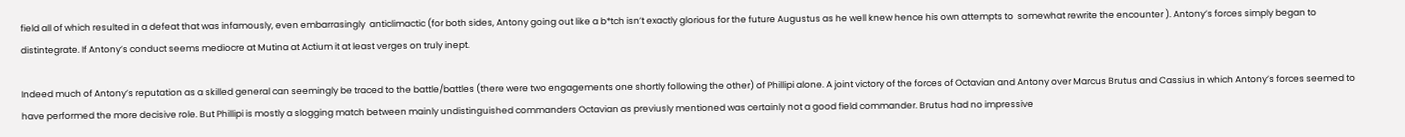field all of which resulted in a defeat that was infamously, even embarrasingly  anticlimactic (for both sides, Antony going out like a b*tch isn’t exactly glorious for the future Augustus as he well knew hence his own attempts to  somewhat rewrite the encounter ). Antony’s forces simply began to distintegrate. If Antony’s conduct seems mediocre at Mutina at Actium it at least verges on truly inept.

Indeed much of Antony’s reputation as a skilled general can seemingly be traced to the battle/battles (there were two engagements one shortly following the other) of Phillipi alone. A joint victory of the forces of Octavian and Antony over Marcus Brutus and Cassius in which Antony’s forces seemed to have performed the more decisive role. But Phillipi is mostly a slogging match between mainly undistinguished commanders Octavian as previusly mentioned was certainly not a good field commander. Brutus had no impressive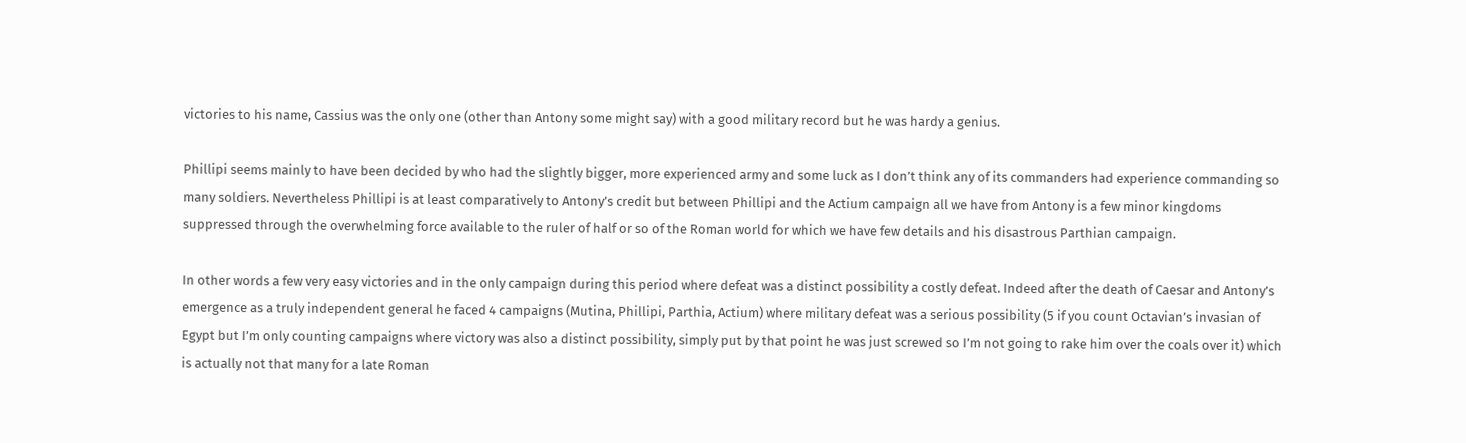victories to his name, Cassius was the only one (other than Antony some might say) with a good military record but he was hardy a genius.

Phillipi seems mainly to have been decided by who had the slightly bigger, more experienced army and some luck as I don’t think any of its commanders had experience commanding so many soldiers. Nevertheless Phillipi is at least comparatively to Antony’s credit but between Phillipi and the Actium campaign all we have from Antony is a few minor kingdoms suppressed through the overwhelming force available to the ruler of half or so of the Roman world for which we have few details and his disastrous Parthian campaign.

In other words a few very easy victories and in the only campaign during this period where defeat was a distinct possibility a costly defeat. Indeed after the death of Caesar and Antony’s emergence as a truly independent general he faced 4 campaigns (Mutina, Phillipi, Parthia, Actium) where military defeat was a serious possibility (5 if you count Octavian’s invasian of Egypt but I’m only counting campaigns where victory was also a distinct possibility, simply put by that point he was just screwed so I’m not going to rake him over the coals over it) which is actually not that many for a late Roman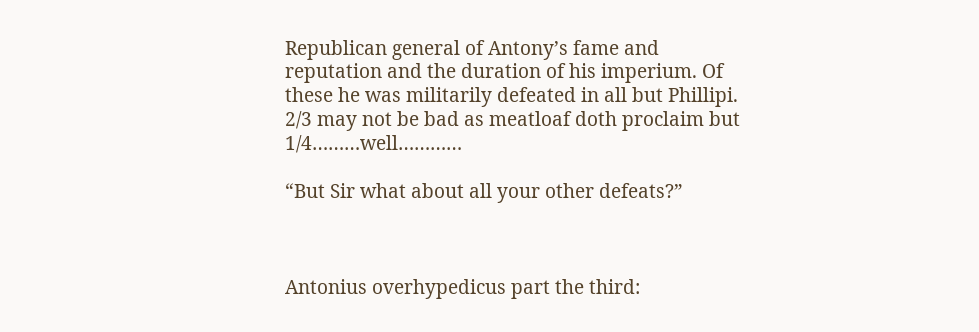Republican general of Antony’s fame and reputation and the duration of his imperium. Of these he was militarily defeated in all but Phillipi. 2/3 may not be bad as meatloaf doth proclaim but 1/4………well…………

“But Sir what about all your other defeats?”



Antonius overhypedicus part the third: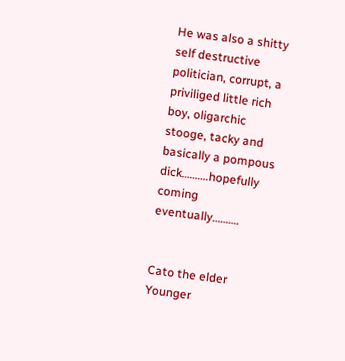He was also a shitty self destructive politician, corrupt, a priviliged little rich boy, oligarchic stooge, tacky and basically a pompous dick……….hopefully coming eventually……….


Cato the elder Younger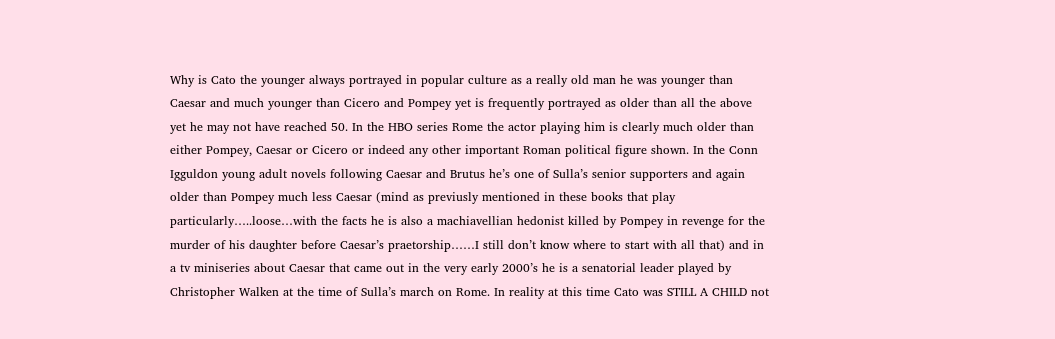Why is Cato the younger always portrayed in popular culture as a really old man he was younger than Caesar and much younger than Cicero and Pompey yet is frequently portrayed as older than all the above yet he may not have reached 50. In the HBO series Rome the actor playing him is clearly much older than either Pompey, Caesar or Cicero or indeed any other important Roman political figure shown. In the Conn Igguldon young adult novels following Caesar and Brutus he’s one of Sulla’s senior supporters and again older than Pompey much less Caesar (mind as previusly mentioned in these books that play particularly…..loose…with the facts he is also a machiavellian hedonist killed by Pompey in revenge for the murder of his daughter before Caesar’s praetorship……I still don’t know where to start with all that) and in a tv miniseries about Caesar that came out in the very early 2000’s he is a senatorial leader played by Christopher Walken at the time of Sulla’s march on Rome. In reality at this time Cato was STILL A CHILD not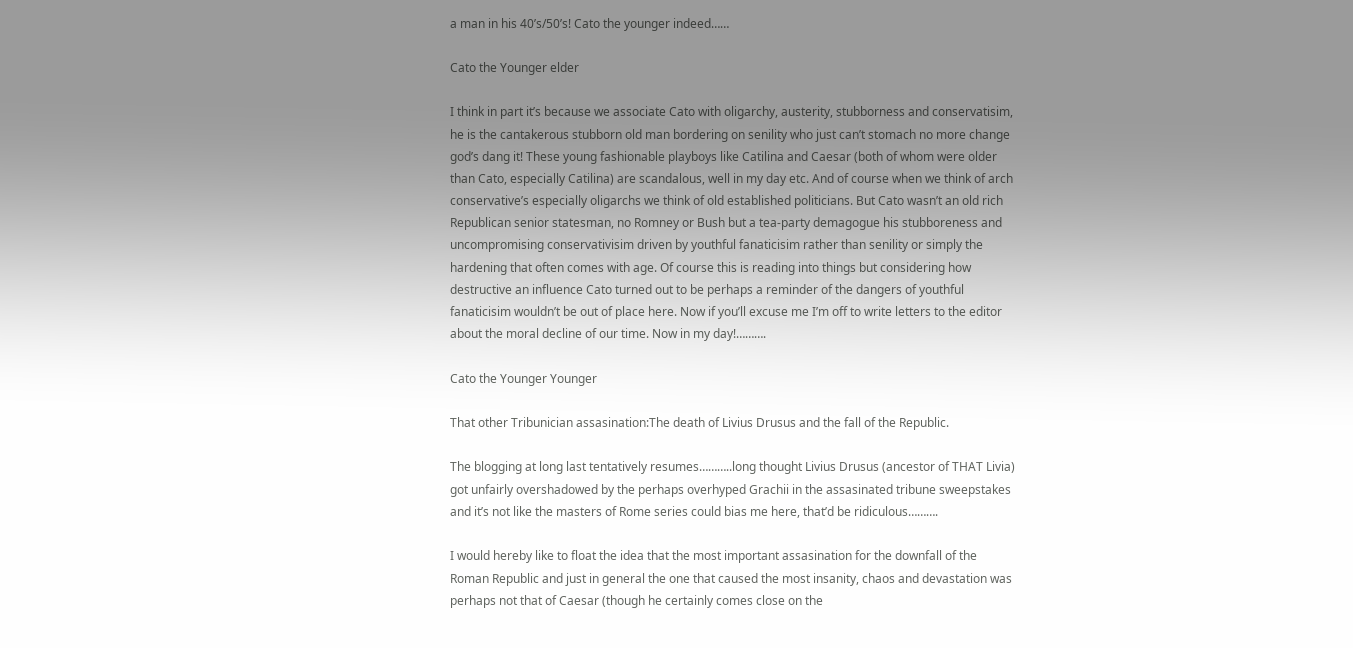a man in his 40’s/50’s! Cato the younger indeed……

Cato the Younger elder

I think in part it’s because we associate Cato with oligarchy, austerity, stubborness and conservatisim, he is the cantakerous stubborn old man bordering on senility who just can’t stomach no more change god’s dang it! These young fashionable playboys like Catilina and Caesar (both of whom were older than Cato, especially Catilina) are scandalous, well in my day etc. And of course when we think of arch conservative’s especially oligarchs we think of old established politicians. But Cato wasn’t an old rich Republican senior statesman, no Romney or Bush but a tea-party demagogue his stubboreness and uncompromising conservativisim driven by youthful fanaticisim rather than senility or simply the hardening that often comes with age. Of course this is reading into things but considering how destructive an influence Cato turned out to be perhaps a reminder of the dangers of youthful fanaticisim wouldn’t be out of place here. Now if you’ll excuse me I’m off to write letters to the editor about the moral decline of our time. Now in my day!……….

Cato the Younger Younger

That other Tribunician assasination:The death of Livius Drusus and the fall of the Republic.

The blogging at long last tentatively resumes………..long thought Livius Drusus (ancestor of THAT Livia) got unfairly overshadowed by the perhaps overhyped Grachii in the assasinated tribune sweepstakes and it’s not like the masters of Rome series could bias me here, that’d be ridiculous……….

I would hereby like to float the idea that the most important assasination for the downfall of the Roman Republic and just in general the one that caused the most insanity, chaos and devastation was perhaps not that of Caesar (though he certainly comes close on the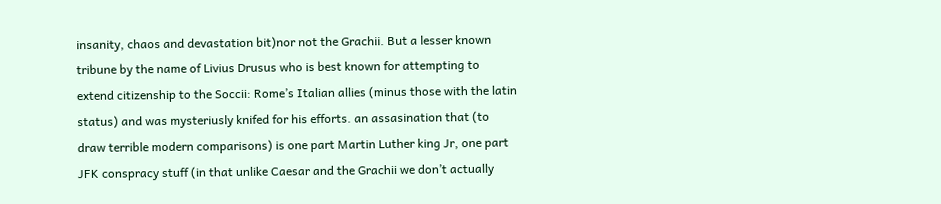insanity, chaos and devastation bit)nor not the Grachii. But a lesser known tribune by the name of Livius Drusus who is best known for attempting to extend citizenship to the Soccii: Rome’s Italian allies (minus those with the latin status) and was mysteriusly knifed for his efforts. an assasination that (to draw terrible modern comparisons) is one part Martin Luther king Jr, one part JFK conspracy stuff (in that unlike Caesar and the Grachii we don’t actually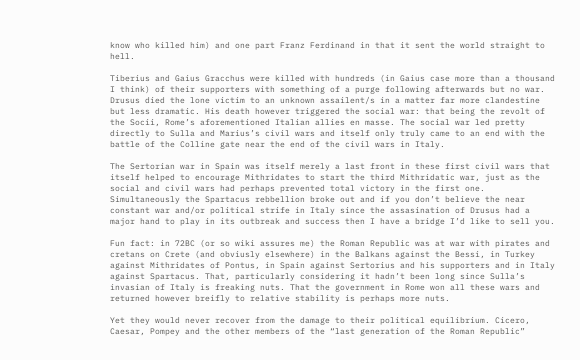know who killed him) and one part Franz Ferdinand in that it sent the world straight to hell.

Tiberius and Gaius Gracchus were killed with hundreds (in Gaius case more than a thousand I think) of their supporters with something of a purge following afterwards but no war. Drusus died the lone victim to an unknown assailent/s in a matter far more clandestine but less dramatic. His death however triggered the social war: that being the revolt of the Socii, Rome’s aforementioned Italian allies en masse. The social war led pretty directly to Sulla and Marius’s civil wars and itself only truly came to an end with the battle of the Colline gate near the end of the civil wars in Italy.

The Sertorian war in Spain was itself merely a last front in these first civil wars that itself helped to encourage Mithridates to start the third Mithridatic war, just as the social and civil wars had perhaps prevented total victory in the first one. Simultaneously the Spartacus rebbellion broke out and if you don’t believe the near constant war and/or political strife in Italy since the assasination of Drusus had a major hand to play in its outbreak and success then I have a bridge I’d like to sell you.

Fun fact: in 72BC (or so wiki assures me) the Roman Republic was at war with pirates and cretans on Crete (and obviusly elsewhere) in the Balkans against the Bessi, in Turkey against Mithridates of Pontus, in Spain against Sertorius and his supporters and in Italy against Spartacus. That, particularly considering it hadn’t been long since Sulla’s invasian of Italy is freaking nuts. That the government in Rome won all these wars and returned however breifly to relative stability is perhaps more nuts.

Yet they would never recover from the damage to their political equilibrium. Cicero, Caesar, Pompey and the other members of the “last generation of the Roman Republic”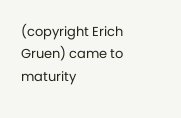(copyright Erich Gruen) came to maturity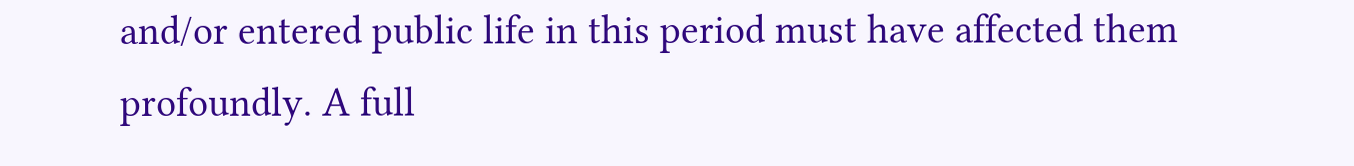and/or entered public life in this period must have affected them profoundly. A full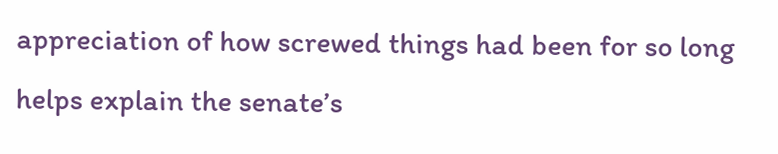appreciation of how screwed things had been for so long helps explain the senate’s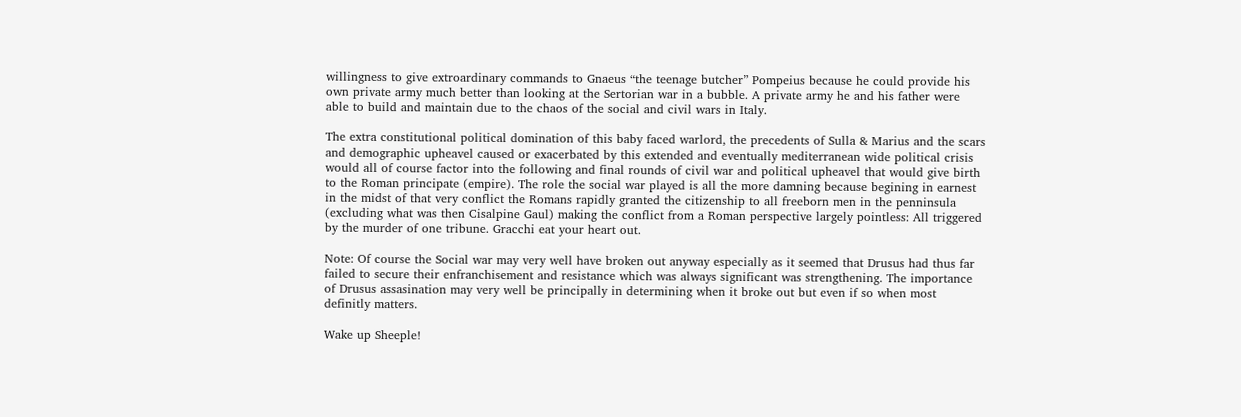willingness to give extroardinary commands to Gnaeus “the teenage butcher” Pompeius because he could provide his own private army much better than looking at the Sertorian war in a bubble. A private army he and his father were able to build and maintain due to the chaos of the social and civil wars in Italy.

The extra constitutional political domination of this baby faced warlord, the precedents of Sulla & Marius and the scars and demographic upheavel caused or exacerbated by this extended and eventually mediterranean wide political crisis would all of course factor into the following and final rounds of civil war and political upheavel that would give birth to the Roman principate (empire). The role the social war played is all the more damning because begining in earnest in the midst of that very conflict the Romans rapidly granted the citizenship to all freeborn men in the penninsula (excluding what was then Cisalpine Gaul) making the conflict from a Roman perspective largely pointless: All triggered by the murder of one tribune. Gracchi eat your heart out.

Note: Of course the Social war may very well have broken out anyway especially as it seemed that Drusus had thus far failed to secure their enfranchisement and resistance which was always significant was strengthening. The importance of Drusus assasination may very well be principally in determining when it broke out but even if so when most definitly matters.

Wake up Sheeple!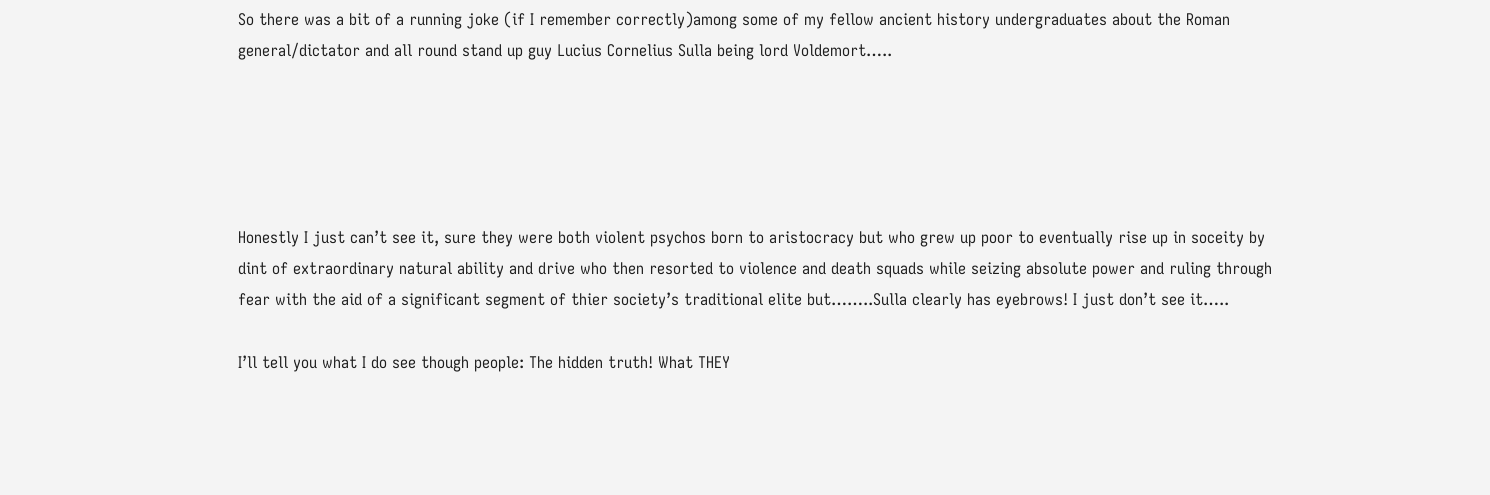So there was a bit of a running joke (if I remember correctly)among some of my fellow ancient history undergraduates about the Roman general/dictator and all round stand up guy Lucius Cornelius Sulla being lord Voldemort…..





Honestly I just can’t see it, sure they were both violent psychos born to aristocracy but who grew up poor to eventually rise up in soceity by dint of extraordinary natural ability and drive who then resorted to violence and death squads while seizing absolute power and ruling through fear with the aid of a significant segment of thier society’s traditional elite but……..Sulla clearly has eyebrows! I just don’t see it…..

I’ll tell you what I do see though people: The hidden truth! What THEY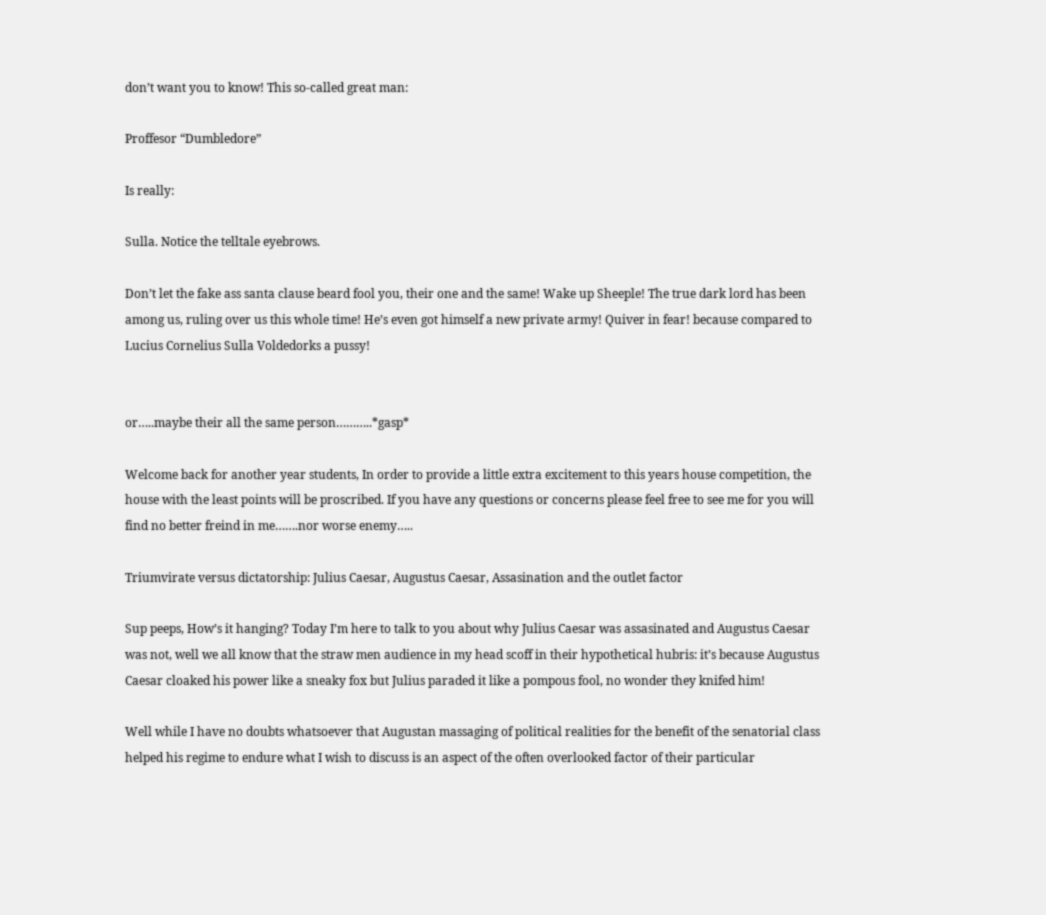don’t want you to know! This so-called great man:

Proffesor “Dumbledore”

Is really:

Sulla. Notice the telltale eyebrows.

Don’t let the fake ass santa clause beard fool you, their one and the same! Wake up Sheeple! The true dark lord has been among us, ruling over us this whole time! He’s even got himself a new private army! Quiver in fear! because compared to Lucius Cornelius Sulla Voldedorks a pussy!


or…..maybe their all the same person………..*gasp*

Welcome back for another year students, In order to provide a little extra excitement to this years house competition, the house with the least points will be proscribed. If you have any questions or concerns please feel free to see me for you will find no better freind in me…….nor worse enemy…..

Triumvirate versus dictatorship: Julius Caesar, Augustus Caesar, Assasination and the outlet factor

Sup peeps, How’s it hanging? Today I’m here to talk to you about why Julius Caesar was assasinated and Augustus Caesar was not, well we all know that the straw men audience in my head scoff in their hypothetical hubris: it’s because Augustus Caesar cloaked his power like a sneaky fox but Julius paraded it like a pompous fool, no wonder they knifed him!

Well while I have no doubts whatsoever that Augustan massaging of political realities for the benefit of the senatorial class helped his regime to endure what I wish to discuss is an aspect of the often overlooked factor of their particular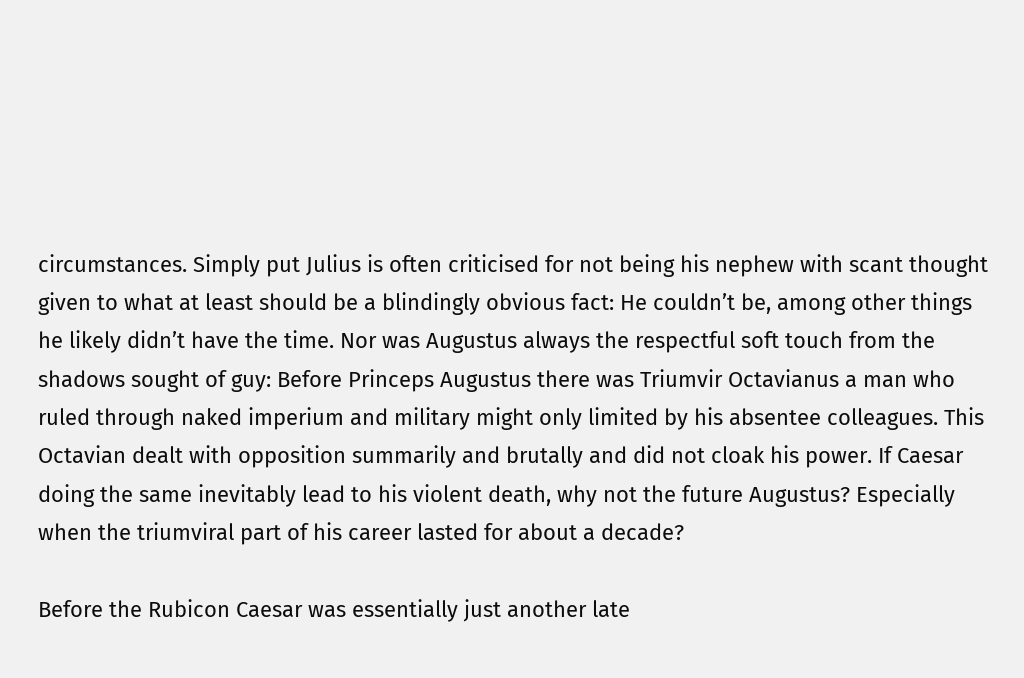circumstances. Simply put Julius is often criticised for not being his nephew with scant thought given to what at least should be a blindingly obvious fact: He couldn’t be, among other things he likely didn’t have the time. Nor was Augustus always the respectful soft touch from the shadows sought of guy: Before Princeps Augustus there was Triumvir Octavianus a man who ruled through naked imperium and military might only limited by his absentee colleagues. This Octavian dealt with opposition summarily and brutally and did not cloak his power. If Caesar doing the same inevitably lead to his violent death, why not the future Augustus? Especially when the triumviral part of his career lasted for about a decade?

Before the Rubicon Caesar was essentially just another late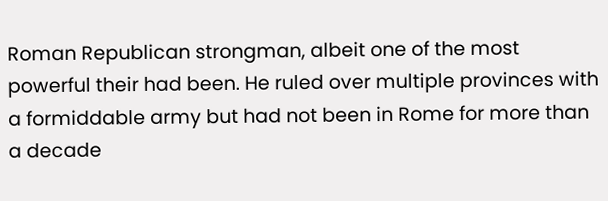Roman Republican strongman, albeit one of the most powerful their had been. He ruled over multiple provinces with a formiddable army but had not been in Rome for more than a decade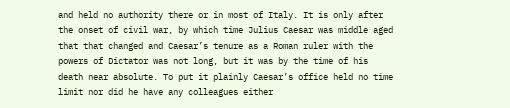and held no authority there or in most of Italy. It is only after the onset of civil war, by which time Julius Caesar was middle aged that that changed and Caesar’s tenure as a Roman ruler with the powers of Dictator was not long, but it was by the time of his death near absolute. To put it plainly Caesar’s office held no time limit nor did he have any colleagues either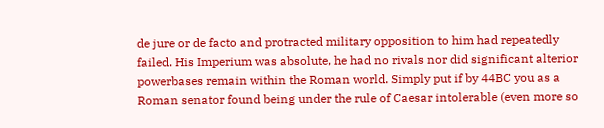de jure or de facto and protracted military opposition to him had repeatedly failed. His Imperium was absolute, he had no rivals nor did significant alterior powerbases remain within the Roman world. Simply put if by 44BC you as a Roman senator found being under the rule of Caesar intolerable (even more so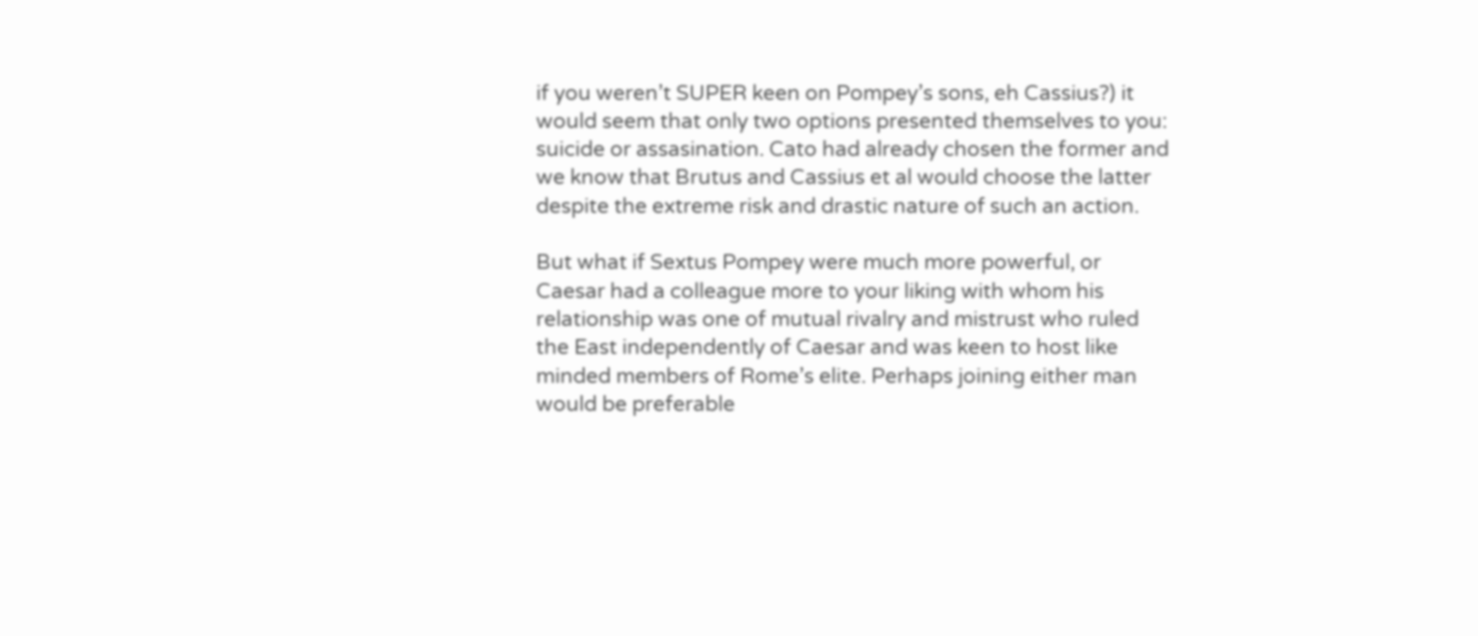if you weren’t SUPER keen on Pompey’s sons, eh Cassius?) it would seem that only two options presented themselves to you: suicide or assasination. Cato had already chosen the former and we know that Brutus and Cassius et al would choose the latter despite the extreme risk and drastic nature of such an action.

But what if Sextus Pompey were much more powerful, or Caesar had a colleague more to your liking with whom his relationship was one of mutual rivalry and mistrust who ruled the East independently of Caesar and was keen to host like minded members of Rome’s elite. Perhaps joining either man would be preferable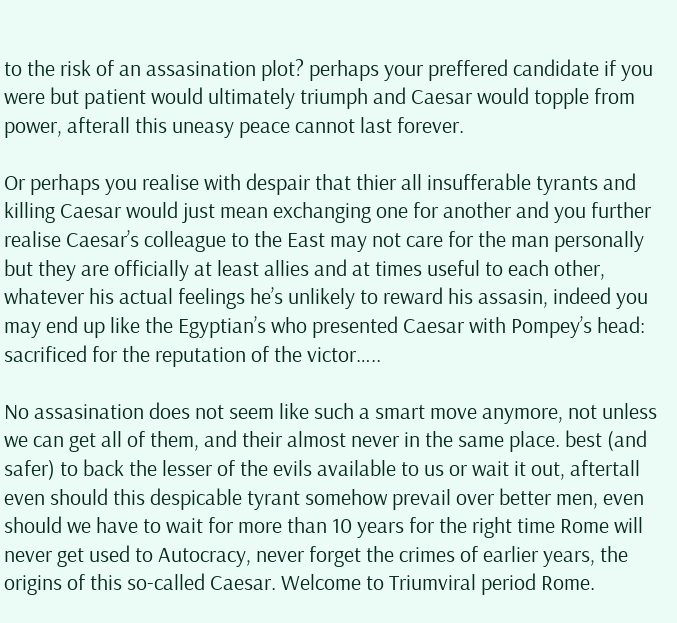to the risk of an assasination plot? perhaps your preffered candidate if you were but patient would ultimately triumph and Caesar would topple from power, afterall this uneasy peace cannot last forever.

Or perhaps you realise with despair that thier all insufferable tyrants and killing Caesar would just mean exchanging one for another and you further realise Caesar’s colleague to the East may not care for the man personally but they are officially at least allies and at times useful to each other, whatever his actual feelings he’s unlikely to reward his assasin, indeed you may end up like the Egyptian’s who presented Caesar with Pompey’s head: sacrificed for the reputation of the victor…..

No assasination does not seem like such a smart move anymore, not unless we can get all of them, and their almost never in the same place. best (and safer) to back the lesser of the evils available to us or wait it out, aftertall even should this despicable tyrant somehow prevail over better men, even should we have to wait for more than 10 years for the right time Rome will never get used to Autocracy, never forget the crimes of earlier years, the origins of this so-called Caesar. Welcome to Triumviral period Rome.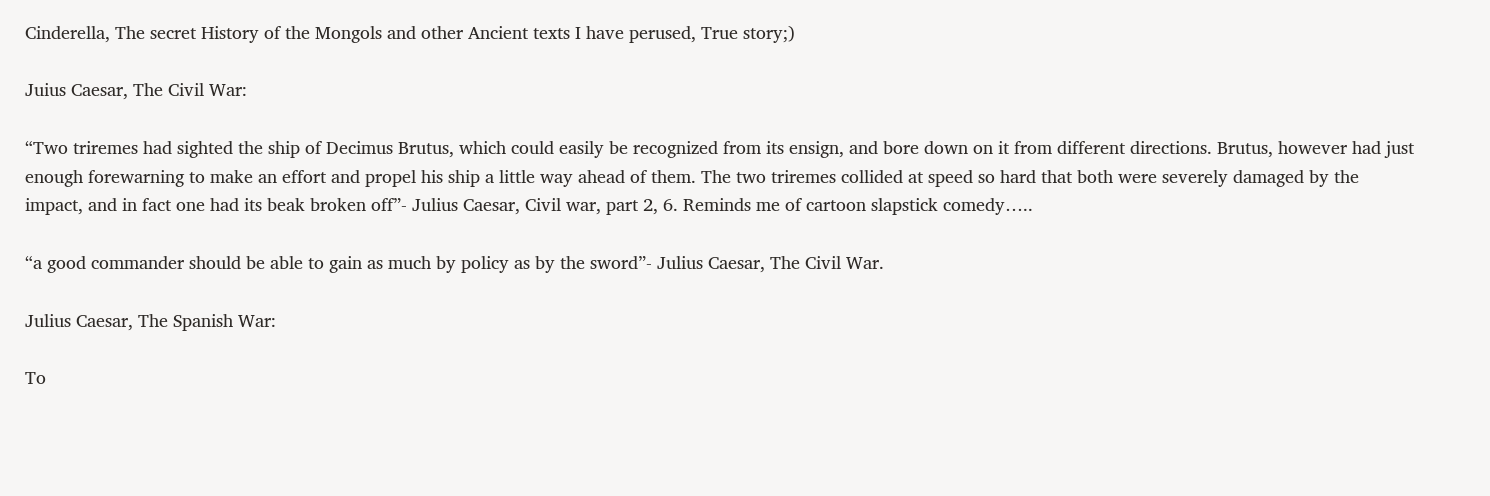Cinderella, The secret History of the Mongols and other Ancient texts I have perused, True story;)

Juius Caesar, The Civil War:

“Two triremes had sighted the ship of Decimus Brutus, which could easily be recognized from its ensign, and bore down on it from different directions. Brutus, however had just enough forewarning to make an effort and propel his ship a little way ahead of them. The two triremes collided at speed so hard that both were severely damaged by the impact, and in fact one had its beak broken off”- Julius Caesar, Civil war, part 2, 6. Reminds me of cartoon slapstick comedy…..

“a good commander should be able to gain as much by policy as by the sword”- Julius Caesar, The Civil War.

Julius Caesar, The Spanish War:

To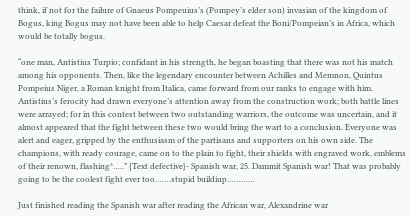think, if not for the failure of Gnaeus Pompeuius’s (Pompey’s elder son) invasian of the kingdom of Bogus, king Bogus may not have been able to help Caesar defeat the Boni/Pompeian’s in Africa, which would be totally bogus.

“one man, Antistius Turpio; confidant in his strength, he began boasting that there was not his match among his opponents. Then, like the legendary encounter between Achilles and Memnon, Quintus Pompeius Niger, a Roman knight from Italica, came forward from our ranks to engage with him. Antistius’s ferocity had drawn everyone’s attention away from the construction work; both battle lines were arrayed; for in this contest between two outstanding warriors, the outcome was uncertain, and it almost appeared that the fight between these two would bring the wart to a conclusion. Everyone was alert and eager, gripped by the enthusiasm of the partisans and supporters on his own side. The champions, with ready courage, came on to the plain to fight, their shields with engraved work, emblems of their renown, flashing*…..” {Text defective}- Spanish war, 25. Dammit Spanish war! That was probably going to be the coolest fight ever too…….stupid buildiup…………

Just finished reading the Spanish war after reading the African war, Alexandrine war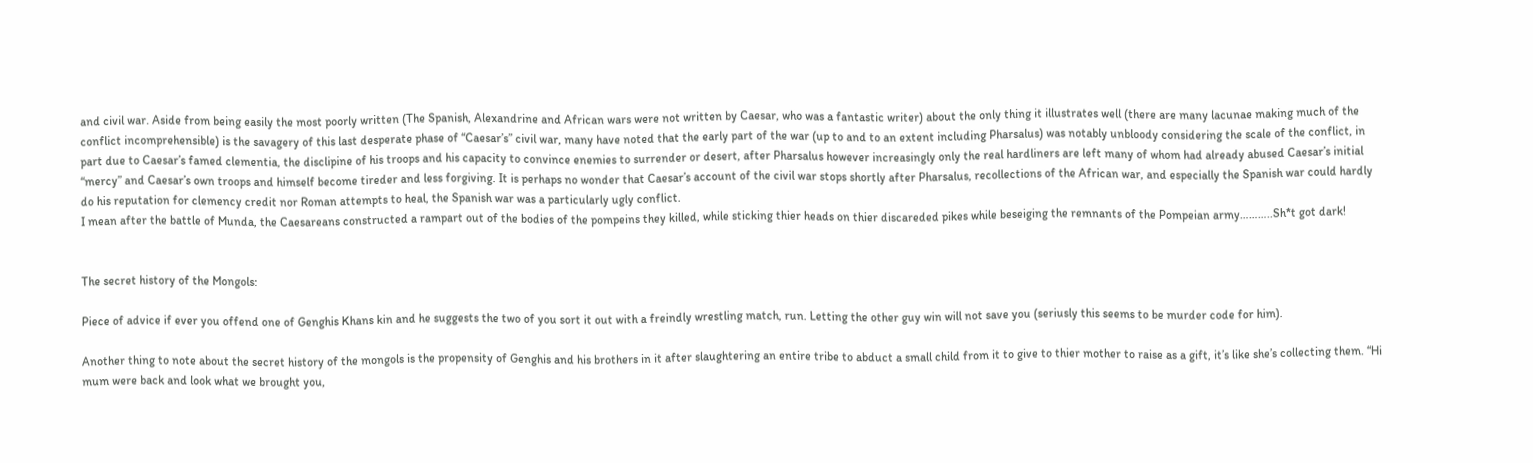and civil war. Aside from being easily the most poorly written (The Spanish, Alexandrine and African wars were not written by Caesar, who was a fantastic writer) about the only thing it illustrates well (there are many lacunae making much of the conflict incomprehensible) is the savagery of this last desperate phase of “Caesar’s” civil war, many have noted that the early part of the war (up to and to an extent including Pharsalus) was notably unbloody considering the scale of the conflict, in part due to Caesar’s famed clementia, the disclipine of his troops and his capacity to convince enemies to surrender or desert, after Pharsalus however increasingly only the real hardliners are left many of whom had already abused Caesar’s initial “mercy” and Caesar’s own troops and himself become tireder and less forgiving. It is perhaps no wonder that Caesar’s account of the civil war stops shortly after Pharsalus, recollections of the African war, and especially the Spanish war could hardly do his reputation for clemency credit nor Roman attempts to heal, the Spanish war was a particularly ugly conflict.
I mean after the battle of Munda, the Caesareans constructed a rampart out of the bodies of the pompeins they killed, while sticking thier heads on thier discareded pikes while beseiging the remnants of the Pompeian army………..Sh*t got dark!


The secret history of the Mongols:

Piece of advice if ever you offend one of Genghis Khans kin and he suggests the two of you sort it out with a freindly wrestling match, run. Letting the other guy win will not save you (seriusly this seems to be murder code for him).

Another thing to note about the secret history of the mongols is the propensity of Genghis and his brothers in it after slaughtering an entire tribe to abduct a small child from it to give to thier mother to raise as a gift, it’s like she’s collecting them. “Hi mum were back and look what we brought you,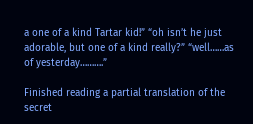a one of a kind Tartar kid!” “oh isn’t he just adorable, but one of a kind really?” “well……as of yesterday……….”

Finished reading a partial translation of the secret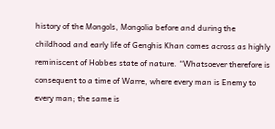history of the Mongols, Mongolia before and during the childhood and early life of Genghis Khan comes across as highly reminiscent of Hobbes state of nature. “Whatsoever therefore is consequent to a time of Warre, where every man is Enemy to every man; the same is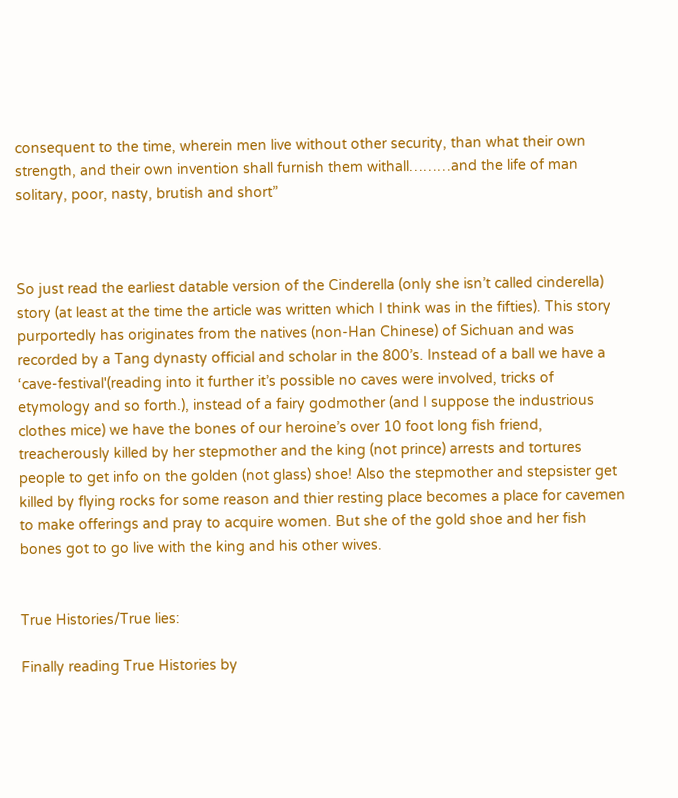consequent to the time, wherein men live without other security, than what their own strength, and their own invention shall furnish them withall………and the life of man solitary, poor, nasty, brutish and short”



So just read the earliest datable version of the Cinderella (only she isn’t called cinderella) story (at least at the time the article was written which I think was in the fifties). This story purportedly has originates from the natives (non-Han Chinese) of Sichuan and was recorded by a Tang dynasty official and scholar in the 800’s. Instead of a ball we have a ‘cave-festival'(reading into it further it’s possible no caves were involved, tricks of etymology and so forth.), instead of a fairy godmother (and I suppose the industrious clothes mice) we have the bones of our heroine’s over 10 foot long fish friend, treacherously killed by her stepmother and the king (not prince) arrests and tortures people to get info on the golden (not glass) shoe! Also the stepmother and stepsister get killed by flying rocks for some reason and thier resting place becomes a place for cavemen to make offerings and pray to acquire women. But she of the gold shoe and her fish bones got to go live with the king and his other wives.


True Histories/True lies:

Finally reading True Histories by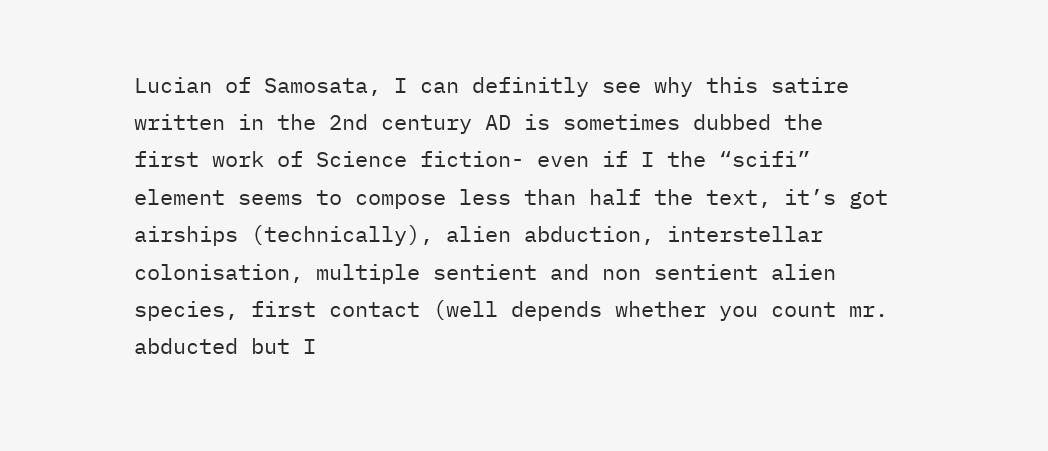Lucian of Samosata, I can definitly see why this satire written in the 2nd century AD is sometimes dubbed the first work of Science fiction- even if I the “scifi” element seems to compose less than half the text, it’s got airships (technically), alien abduction, interstellar colonisation, multiple sentient and non sentient alien species, first contact (well depends whether you count mr. abducted but I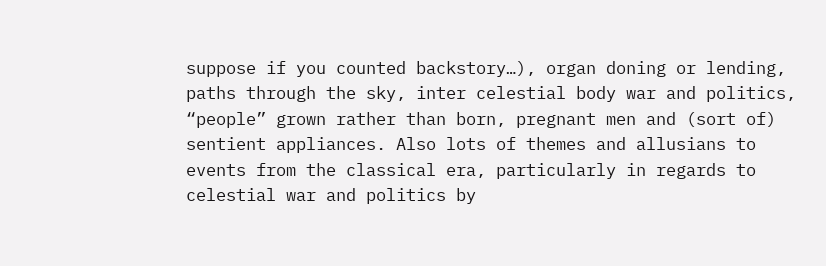suppose if you counted backstory…), organ doning or lending, paths through the sky, inter celestial body war and politics, “people” grown rather than born, pregnant men and (sort of) sentient appliances. Also lots of themes and allusians to events from the classical era, particularly in regards to celestial war and politics by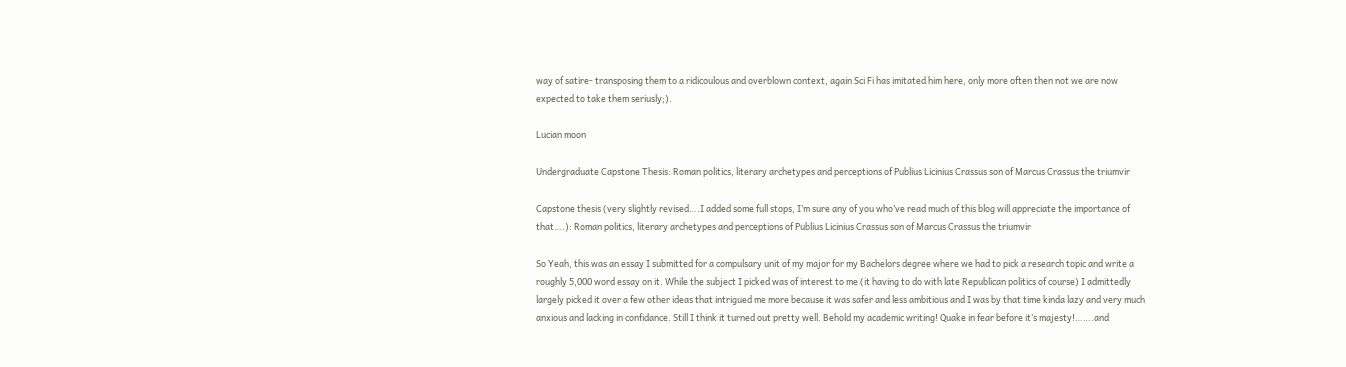way of satire- transposing them to a ridicoulous and overblown context, again Sci Fi has imitated him here, only more often then not we are now expected to take them seriusly;).

Lucian moon

Undergraduate Capstone Thesis: Roman politics, literary archetypes and perceptions of Publius Licinius Crassus son of Marcus Crassus the triumvir

Capstone thesis (very slightly revised….I added some full stops, I’m sure any of you who’ve read much of this blog will appreciate the importance of that….): Roman politics, literary archetypes and perceptions of Publius Licinius Crassus son of Marcus Crassus the triumvir

So Yeah, this was an essay I submitted for a compulsary unit of my major for my Bachelors degree where we had to pick a research topic and write a roughly 5,000 word essay on it. While the subject I picked was of interest to me (it having to do with late Republican politics of course) I admittedly largely picked it over a few other ideas that intrigued me more because it was safer and less ambitious and I was by that time kinda lazy and very much anxious and lacking in confidance. Still I think it turned out pretty well. Behold my academic writing! Quake in fear before it’s majesty!…….and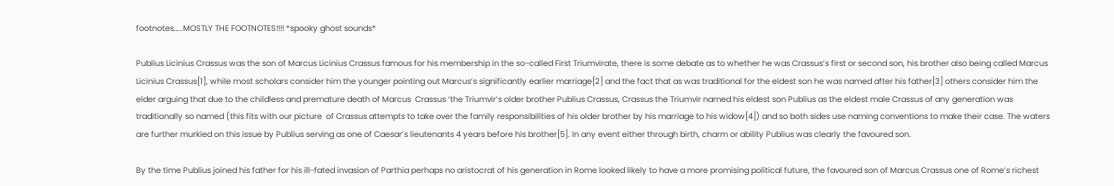footnotes…..MOSTLY THE FOOTNOTES!!!! *spooky ghost sounds*

Publius Licinius Crassus was the son of Marcus Licinius Crassus famous for his membership in the so-called First Triumvirate, there is some debate as to whether he was Crassus’s first or second son, his brother also being called Marcus Licinius Crassus[1], while most scholars consider him the younger pointing out Marcus’s significantly earlier marriage[2] and the fact that as was traditional for the eldest son he was named after his father[3] others consider him the elder arguing that due to the childless and premature death of Marcus  Crassus ‘the Triumvir’s older brother Publius Crassus, Crassus the Triumvir named his eldest son Publius as the eldest male Crassus of any generation was traditionally so named (this fits with our picture  of Crassus attempts to take over the family responsibilities of his older brother by his marriage to his widow[4]) and so both sides use naming conventions to make their case. The waters are further murkied on this issue by Publius serving as one of Caesar’s lieutenants 4 years before his brother[5]. In any event either through birth, charm or ability Publius was clearly the favoured son.

By the time Publius joined his father for his ill-fated invasion of Parthia perhaps no aristocrat of his generation in Rome looked likely to have a more promising political future, the favoured son of Marcus Crassus one of Rome’s richest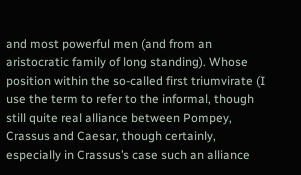and most powerful men (and from an aristocratic family of long standing). Whose position within the so-called first triumvirate (I use the term to refer to the informal, though still quite real alliance between Pompey, Crassus and Caesar, though certainly, especially in Crassus’s case such an alliance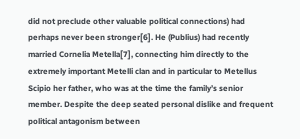did not preclude other valuable political connections) had perhaps never been stronger[6]. He (Publius) had recently married Cornelia Metella[7], connecting him directly to the extremely important Metelli clan and in particular to Metellus Scipio her father, who was at the time the family’s senior member. Despite the deep seated personal dislike and frequent political antagonism between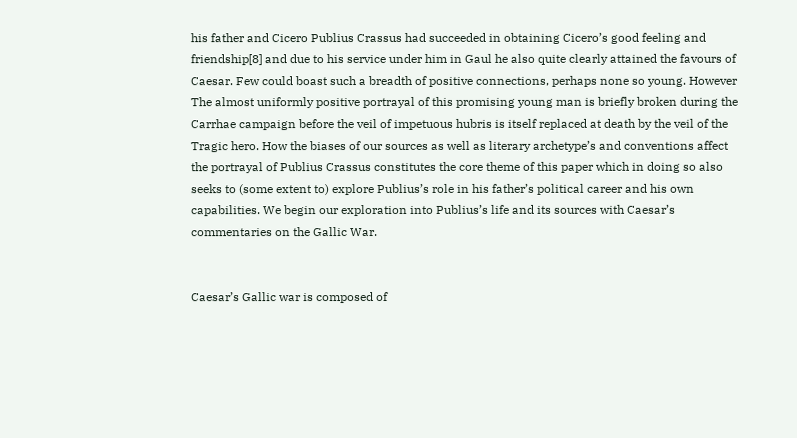his father and Cicero Publius Crassus had succeeded in obtaining Cicero’s good feeling and friendship[8] and due to his service under him in Gaul he also quite clearly attained the favours of Caesar. Few could boast such a breadth of positive connections, perhaps none so young. However The almost uniformly positive portrayal of this promising young man is briefly broken during the Carrhae campaign before the veil of impetuous hubris is itself replaced at death by the veil of the Tragic hero. How the biases of our sources as well as literary archetype’s and conventions affect the portrayal of Publius Crassus constitutes the core theme of this paper which in doing so also seeks to (some extent to) explore Publius’s role in his father’s political career and his own capabilities. We begin our exploration into Publius’s life and its sources with Caesar’s commentaries on the Gallic War.


Caesar’s Gallic war is composed of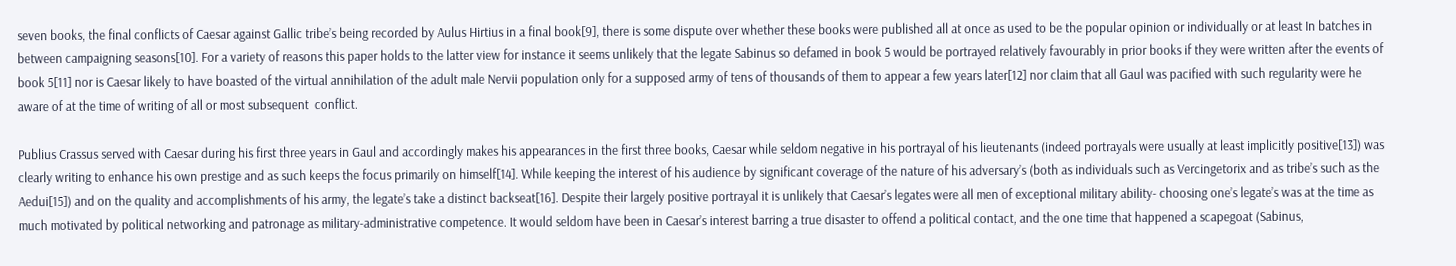seven books, the final conflicts of Caesar against Gallic tribe’s being recorded by Aulus Hirtius in a final book[9], there is some dispute over whether these books were published all at once as used to be the popular opinion or individually or at least In batches in between campaigning seasons[10]. For a variety of reasons this paper holds to the latter view for instance it seems unlikely that the legate Sabinus so defamed in book 5 would be portrayed relatively favourably in prior books if they were written after the events of book 5[11] nor is Caesar likely to have boasted of the virtual annihilation of the adult male Nervii population only for a supposed army of tens of thousands of them to appear a few years later[12] nor claim that all Gaul was pacified with such regularity were he aware of at the time of writing of all or most subsequent  conflict.

Publius Crassus served with Caesar during his first three years in Gaul and accordingly makes his appearances in the first three books, Caesar while seldom negative in his portrayal of his lieutenants (indeed portrayals were usually at least implicitly positive[13]) was clearly writing to enhance his own prestige and as such keeps the focus primarily on himself[14]. While keeping the interest of his audience by significant coverage of the nature of his adversary’s (both as individuals such as Vercingetorix and as tribe’s such as the Aedui[15]) and on the quality and accomplishments of his army, the legate’s take a distinct backseat[16]. Despite their largely positive portrayal it is unlikely that Caesar’s legates were all men of exceptional military ability- choosing one’s legate’s was at the time as much motivated by political networking and patronage as military-administrative competence. It would seldom have been in Caesar’s interest barring a true disaster to offend a political contact, and the one time that happened a scapegoat (Sabinus,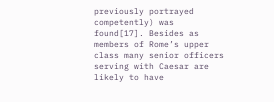previously portrayed competently) was found[17]. Besides as members of Rome’s upper class many senior officers serving with Caesar are likely to have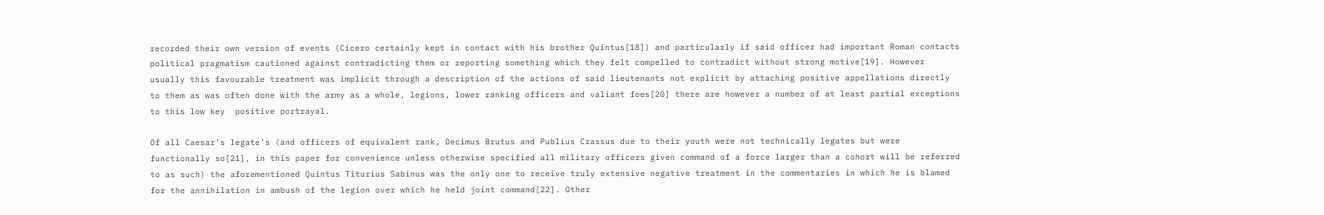recorded their own version of events (Cicero certainly kept in contact with his brother Quintus[18]) and particularly if said officer had important Roman contacts political pragmatism cautioned against contradicting them or reporting something which they felt compelled to contradict without strong motive[19]. However usually this favourable treatment was implicit through a description of the actions of said lieutenants not explicit by attaching positive appellations directly to them as was often done with the army as a whole, legions, lower ranking officers and valiant foes[20] there are however a number of at least partial exceptions to this low key  positive portrayal.

Of all Caesar’s legate’s (and officers of equivalent rank, Decimus Brutus and Publius Crassus due to their youth were not technically legates but were functionally so[21], in this paper for convenience unless otherwise specified all military officers given command of a force larger than a cohort will be referred to as such) the aforementioned Quintus Titurius Sabinus was the only one to receive truly extensive negative treatment in the commentaries in which he is blamed for the annihilation in ambush of the legion over which he held joint command[22]. Other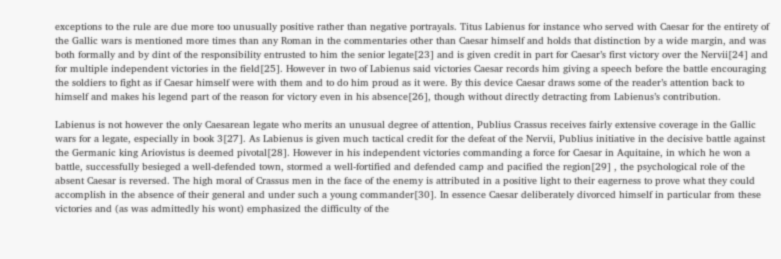exceptions to the rule are due more too unusually positive rather than negative portrayals. Titus Labienus for instance who served with Caesar for the entirety of the Gallic wars is mentioned more times than any Roman in the commentaries other than Caesar himself and holds that distinction by a wide margin, and was both formally and by dint of the responsibility entrusted to him the senior legate[23] and is given credit in part for Caesar’s first victory over the Nervii[24] and for multiple independent victories in the field[25]. However in two of Labienus said victories Caesar records him giving a speech before the battle encouraging the soldiers to fight as if Caesar himself were with them and to do him proud as it were. By this device Caesar draws some of the reader’s attention back to himself and makes his legend part of the reason for victory even in his absence[26], though without directly detracting from Labienus’s contribution.

Labienus is not however the only Caesarean legate who merits an unusual degree of attention, Publius Crassus receives fairly extensive coverage in the Gallic wars for a legate, especially in book 3[27]. As Labienus is given much tactical credit for the defeat of the Nervii, Publius initiative in the decisive battle against the Germanic king Ariovistus is deemed pivotal[28]. However in his independent victories commanding a force for Caesar in Aquitaine, in which he won a battle, successfully besieged a well-defended town, stormed a well-fortified and defended camp and pacified the region[29] , the psychological role of the absent Caesar is reversed. The high moral of Crassus men in the face of the enemy is attributed in a positive light to their eagerness to prove what they could accomplish in the absence of their general and under such a young commander[30]. In essence Caesar deliberately divorced himself in particular from these victories and (as was admittedly his wont) emphasized the difficulty of the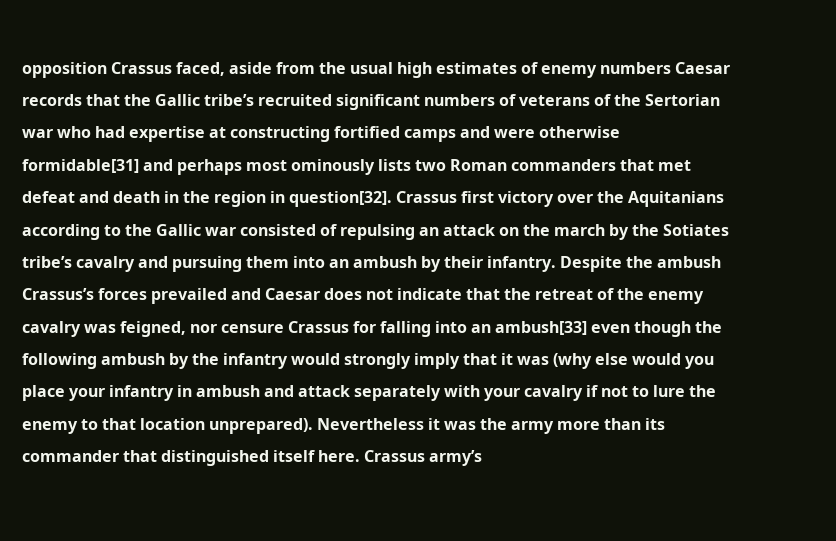opposition Crassus faced, aside from the usual high estimates of enemy numbers Caesar records that the Gallic tribe’s recruited significant numbers of veterans of the Sertorian war who had expertise at constructing fortified camps and were otherwise formidable[31] and perhaps most ominously lists two Roman commanders that met defeat and death in the region in question[32]. Crassus first victory over the Aquitanians according to the Gallic war consisted of repulsing an attack on the march by the Sotiates tribe’s cavalry and pursuing them into an ambush by their infantry. Despite the ambush Crassus’s forces prevailed and Caesar does not indicate that the retreat of the enemy cavalry was feigned, nor censure Crassus for falling into an ambush[33] even though the following ambush by the infantry would strongly imply that it was (why else would you place your infantry in ambush and attack separately with your cavalry if not to lure the enemy to that location unprepared). Nevertheless it was the army more than its commander that distinguished itself here. Crassus army’s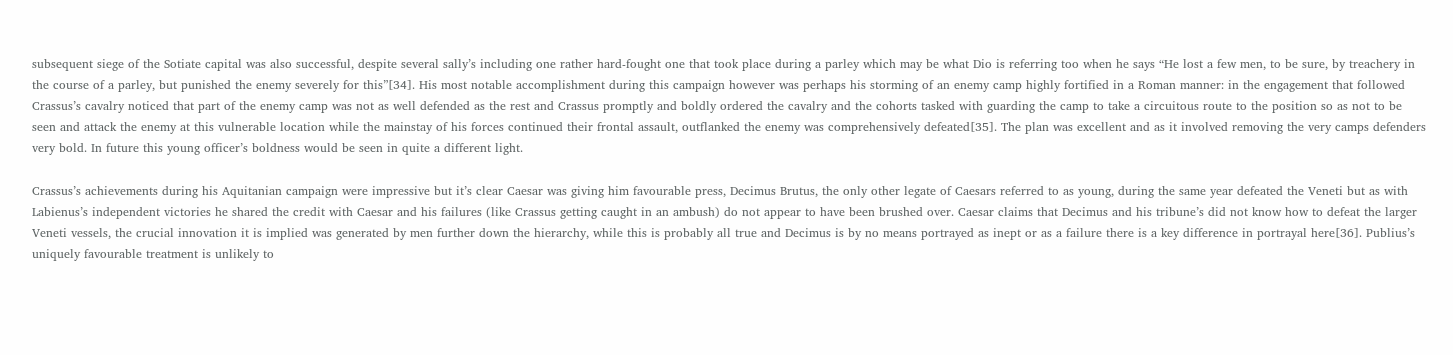subsequent siege of the Sotiate capital was also successful, despite several sally’s including one rather hard-fought one that took place during a parley which may be what Dio is referring too when he says “He lost a few men, to be sure, by treachery in the course of a parley, but punished the enemy severely for this”[34]. His most notable accomplishment during this campaign however was perhaps his storming of an enemy camp highly fortified in a Roman manner: in the engagement that followed Crassus’s cavalry noticed that part of the enemy camp was not as well defended as the rest and Crassus promptly and boldly ordered the cavalry and the cohorts tasked with guarding the camp to take a circuitous route to the position so as not to be seen and attack the enemy at this vulnerable location while the mainstay of his forces continued their frontal assault, outflanked the enemy was comprehensively defeated[35]. The plan was excellent and as it involved removing the very camps defenders very bold. In future this young officer’s boldness would be seen in quite a different light.

Crassus’s achievements during his Aquitanian campaign were impressive but it’s clear Caesar was giving him favourable press, Decimus Brutus, the only other legate of Caesars referred to as young, during the same year defeated the Veneti but as with Labienus’s independent victories he shared the credit with Caesar and his failures (like Crassus getting caught in an ambush) do not appear to have been brushed over. Caesar claims that Decimus and his tribune’s did not know how to defeat the larger Veneti vessels, the crucial innovation it is implied was generated by men further down the hierarchy, while this is probably all true and Decimus is by no means portrayed as inept or as a failure there is a key difference in portrayal here[36]. Publius’s uniquely favourable treatment is unlikely to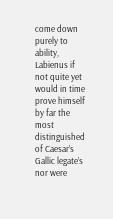come down purely to ability, Labienus if not quite yet would in time prove himself by far the most distinguished of Caesar’s Gallic legate’s nor were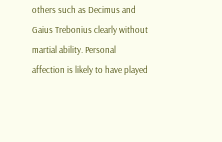others such as Decimus and Gaius Trebonius clearly without martial ability. Personal affection is likely to have played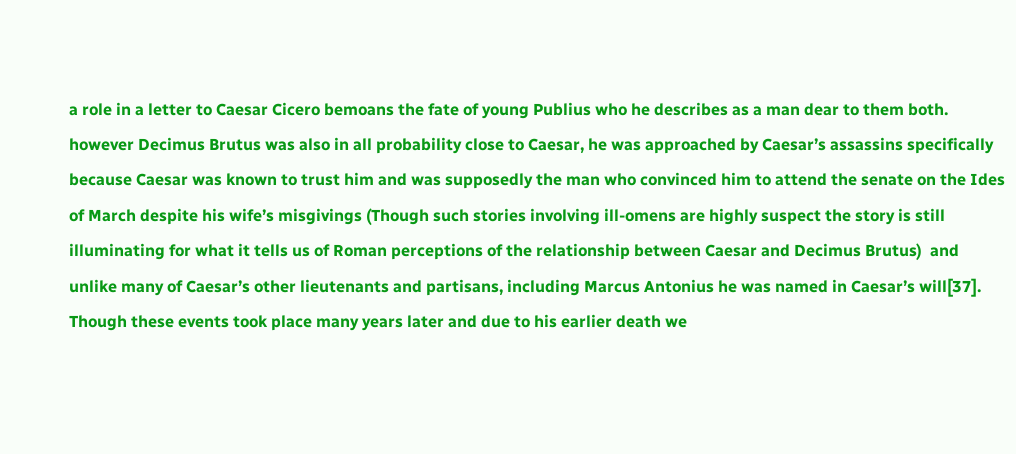a role in a letter to Caesar Cicero bemoans the fate of young Publius who he describes as a man dear to them both. however Decimus Brutus was also in all probability close to Caesar, he was approached by Caesar’s assassins specifically because Caesar was known to trust him and was supposedly the man who convinced him to attend the senate on the Ides of March despite his wife’s misgivings (Though such stories involving ill-omens are highly suspect the story is still illuminating for what it tells us of Roman perceptions of the relationship between Caesar and Decimus Brutus)  and unlike many of Caesar’s other lieutenants and partisans, including Marcus Antonius he was named in Caesar’s will[37]. Though these events took place many years later and due to his earlier death we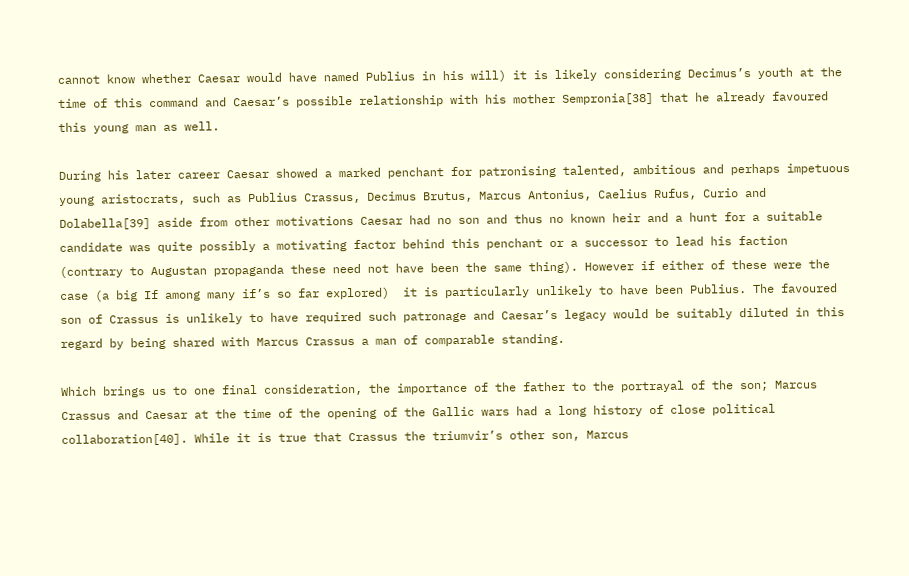cannot know whether Caesar would have named Publius in his will) it is likely considering Decimus’s youth at the time of this command and Caesar’s possible relationship with his mother Sempronia[38] that he already favoured this young man as well.

During his later career Caesar showed a marked penchant for patronising talented, ambitious and perhaps impetuous young aristocrats, such as Publius Crassus, Decimus Brutus, Marcus Antonius, Caelius Rufus, Curio and Dolabella[39] aside from other motivations Caesar had no son and thus no known heir and a hunt for a suitable candidate was quite possibly a motivating factor behind this penchant or a successor to lead his faction (contrary to Augustan propaganda these need not have been the same thing). However if either of these were the case (a big If among many if’s so far explored)  it is particularly unlikely to have been Publius. The favoured son of Crassus is unlikely to have required such patronage and Caesar’s legacy would be suitably diluted in this regard by being shared with Marcus Crassus a man of comparable standing.

Which brings us to one final consideration, the importance of the father to the portrayal of the son; Marcus Crassus and Caesar at the time of the opening of the Gallic wars had a long history of close political collaboration[40]. While it is true that Crassus the triumvir’s other son, Marcus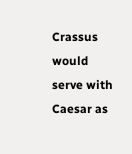Crassus would serve with Caesar as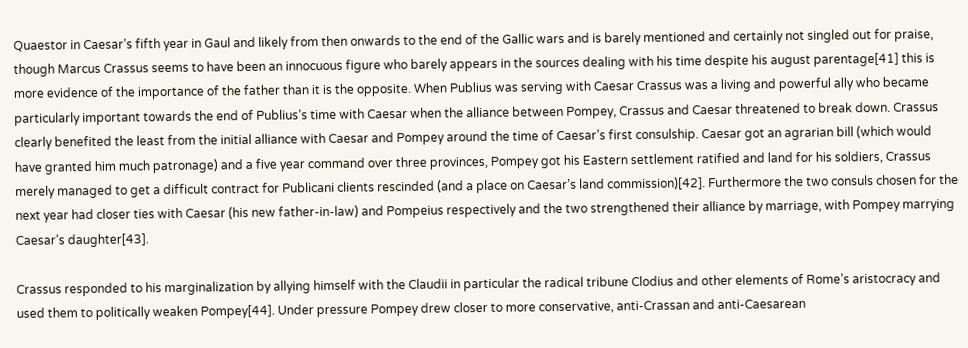Quaestor in Caesar’s fifth year in Gaul and likely from then onwards to the end of the Gallic wars and is barely mentioned and certainly not singled out for praise, though Marcus Crassus seems to have been an innocuous figure who barely appears in the sources dealing with his time despite his august parentage[41] this is more evidence of the importance of the father than it is the opposite. When Publius was serving with Caesar Crassus was a living and powerful ally who became particularly important towards the end of Publius’s time with Caesar when the alliance between Pompey, Crassus and Caesar threatened to break down. Crassus clearly benefited the least from the initial alliance with Caesar and Pompey around the time of Caesar’s first consulship. Caesar got an agrarian bill (which would have granted him much patronage) and a five year command over three provinces, Pompey got his Eastern settlement ratified and land for his soldiers, Crassus merely managed to get a difficult contract for Publicani clients rescinded (and a place on Caesar’s land commission)[42]. Furthermore the two consuls chosen for the next year had closer ties with Caesar (his new father-in-law) and Pompeius respectively and the two strengthened their alliance by marriage, with Pompey marrying Caesar’s daughter[43].

Crassus responded to his marginalization by allying himself with the Claudii in particular the radical tribune Clodius and other elements of Rome’s aristocracy and used them to politically weaken Pompey[44]. Under pressure Pompey drew closer to more conservative, anti-Crassan and anti-Caesarean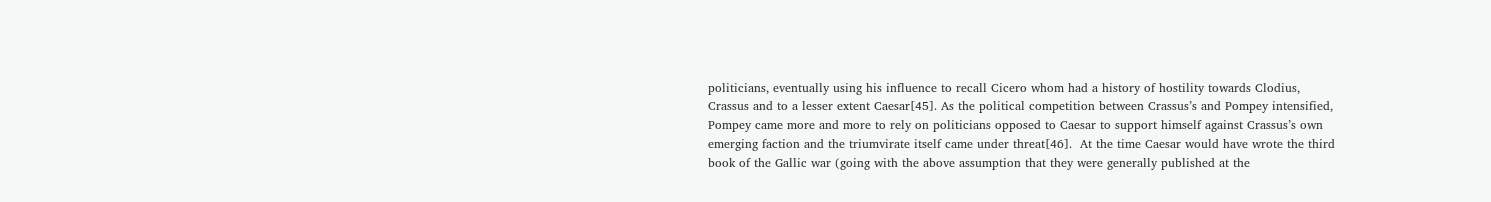politicians, eventually using his influence to recall Cicero whom had a history of hostility towards Clodius, Crassus and to a lesser extent Caesar[45]. As the political competition between Crassus’s and Pompey intensified, Pompey came more and more to rely on politicians opposed to Caesar to support himself against Crassus’s own emerging faction and the triumvirate itself came under threat[46].  At the time Caesar would have wrote the third book of the Gallic war (going with the above assumption that they were generally published at the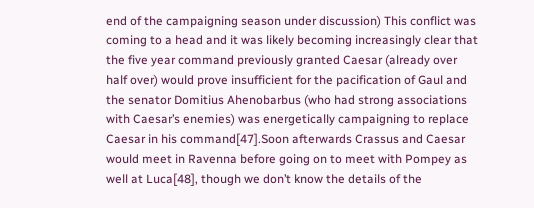end of the campaigning season under discussion) This conflict was coming to a head and it was likely becoming increasingly clear that the five year command previously granted Caesar (already over half over) would prove insufficient for the pacification of Gaul and the senator Domitius Ahenobarbus (who had strong associations with Caesar’s enemies) was energetically campaigning to replace Caesar in his command[47].Soon afterwards Crassus and Caesar would meet in Ravenna before going on to meet with Pompey as well at Luca[48], though we don’t know the details of the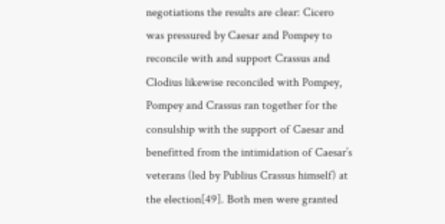negotiations the results are clear: Cicero was pressured by Caesar and Pompey to reconcile with and support Crassus and Clodius likewise reconciled with Pompey, Pompey and Crassus ran together for the consulship with the support of Caesar and benefitted from the intimidation of Caesar’s veterans (led by Publius Crassus himself) at the election[49]. Both men were granted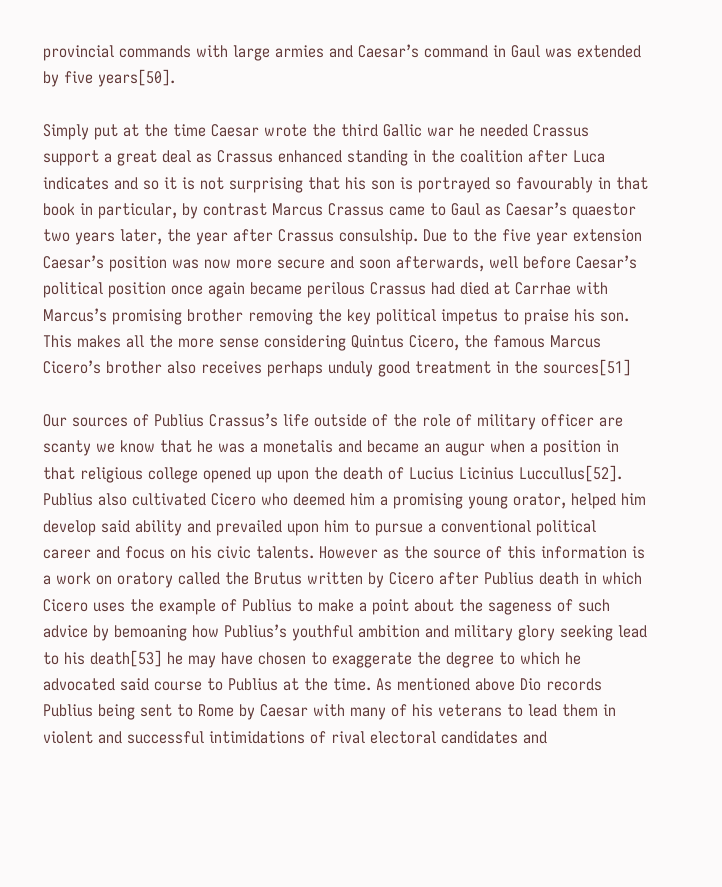provincial commands with large armies and Caesar’s command in Gaul was extended by five years[50].

Simply put at the time Caesar wrote the third Gallic war he needed Crassus support a great deal as Crassus enhanced standing in the coalition after Luca indicates and so it is not surprising that his son is portrayed so favourably in that book in particular, by contrast Marcus Crassus came to Gaul as Caesar’s quaestor two years later, the year after Crassus consulship. Due to the five year extension Caesar’s position was now more secure and soon afterwards, well before Caesar’s political position once again became perilous Crassus had died at Carrhae with Marcus’s promising brother removing the key political impetus to praise his son. This makes all the more sense considering Quintus Cicero, the famous Marcus Cicero’s brother also receives perhaps unduly good treatment in the sources[51]

Our sources of Publius Crassus’s life outside of the role of military officer are scanty we know that he was a monetalis and became an augur when a position in that religious college opened up upon the death of Lucius Licinius Luccullus[52]. Publius also cultivated Cicero who deemed him a promising young orator, helped him develop said ability and prevailed upon him to pursue a conventional political career and focus on his civic talents. However as the source of this information is a work on oratory called the Brutus written by Cicero after Publius death in which Cicero uses the example of Publius to make a point about the sageness of such advice by bemoaning how Publius’s youthful ambition and military glory seeking lead to his death[53] he may have chosen to exaggerate the degree to which he advocated said course to Publius at the time. As mentioned above Dio records Publius being sent to Rome by Caesar with many of his veterans to lead them in violent and successful intimidations of rival electoral candidates and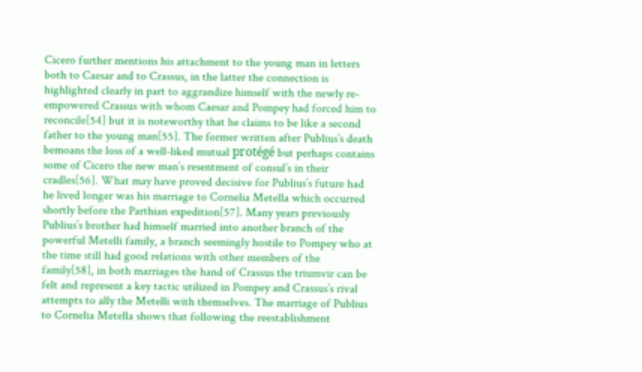Cicero further mentions his attachment to the young man in letters both to Caesar and to Crassus, in the latter the connection is highlighted clearly in part to aggrandize himself with the newly re-empowered Crassus with whom Caesar and Pompey had forced him to reconcile[54] but it is noteworthy that he claims to be like a second father to the young man[55]. The former written after Publius’s death bemoans the loss of a well-liked mutual protégé but perhaps contains some of Cicero the new man’s resentment of consul’s in their cradles[56]. What may have proved decisive for Publius’s future had he lived longer was his marriage to Cornelia Metella which occurred shortly before the Parthian expedition[57]. Many years previously Publius’s brother had himself married into another branch of the powerful Metelli family, a branch seemingly hostile to Pompey who at the time still had good relations with other members of the family[58], in both marriages the hand of Crassus the triumvir can be felt and represent a key tactic utilized in Pompey and Crassus’s rival attempts to ally the Metelli with themselves. The marriage of Publius to Cornelia Metella shows that following the reestablishment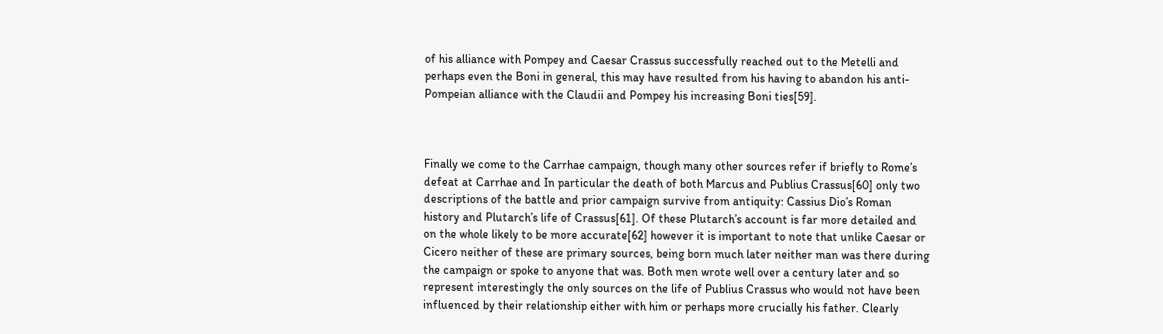of his alliance with Pompey and Caesar Crassus successfully reached out to the Metelli and perhaps even the Boni in general, this may have resulted from his having to abandon his anti-Pompeian alliance with the Claudii and Pompey his increasing Boni ties[59].



Finally we come to the Carrhae campaign, though many other sources refer if briefly to Rome’s defeat at Carrhae and In particular the death of both Marcus and Publius Crassus[60] only two descriptions of the battle and prior campaign survive from antiquity: Cassius Dio’s Roman history and Plutarch’s life of Crassus[61]. Of these Plutarch’s account is far more detailed and on the whole likely to be more accurate[62] however it is important to note that unlike Caesar or Cicero neither of these are primary sources, being born much later neither man was there during the campaign or spoke to anyone that was. Both men wrote well over a century later and so represent interestingly the only sources on the life of Publius Crassus who would not have been influenced by their relationship either with him or perhaps more crucially his father. Clearly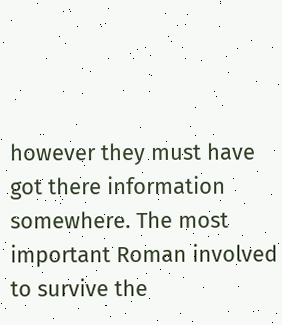however they must have got there information somewhere. The most important Roman involved to survive the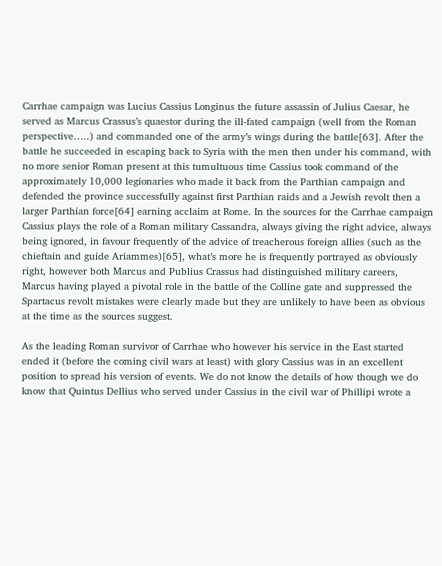Carrhae campaign was Lucius Cassius Longinus the future assassin of Julius Caesar, he served as Marcus Crassus’s quaestor during the ill-fated campaign (well from the Roman perspective…..) and commanded one of the army’s wings during the battle[63]. After the battle he succeeded in escaping back to Syria with the men then under his command, with no more senior Roman present at this tumultuous time Cassius took command of the approximately 10,000 legionaries who made it back from the Parthian campaign and defended the province successfully against first Parthian raids and a Jewish revolt then a larger Parthian force[64] earning acclaim at Rome. In the sources for the Carrhae campaign Cassius plays the role of a Roman military Cassandra, always giving the right advice, always being ignored, in favour frequently of the advice of treacherous foreign allies (such as the chieftain and guide Ariammes)[65], what’s more he is frequently portrayed as obviously right, however both Marcus and Publius Crassus had distinguished military careers, Marcus having played a pivotal role in the battle of the Colline gate and suppressed the Spartacus revolt mistakes were clearly made but they are unlikely to have been as obvious at the time as the sources suggest.

As the leading Roman survivor of Carrhae who however his service in the East started ended it (before the coming civil wars at least) with glory Cassius was in an excellent position to spread his version of events. We do not know the details of how though we do know that Quintus Dellius who served under Cassius in the civil war of Phillipi wrote a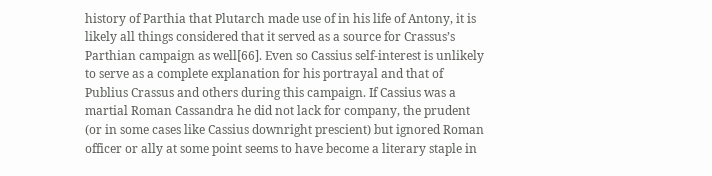history of Parthia that Plutarch made use of in his life of Antony, it is likely all things considered that it served as a source for Crassus’s Parthian campaign as well[66]. Even so Cassius self-interest is unlikely to serve as a complete explanation for his portrayal and that of Publius Crassus and others during this campaign. If Cassius was a martial Roman Cassandra he did not lack for company, the prudent (or in some cases like Cassius downright prescient) but ignored Roman officer or ally at some point seems to have become a literary staple in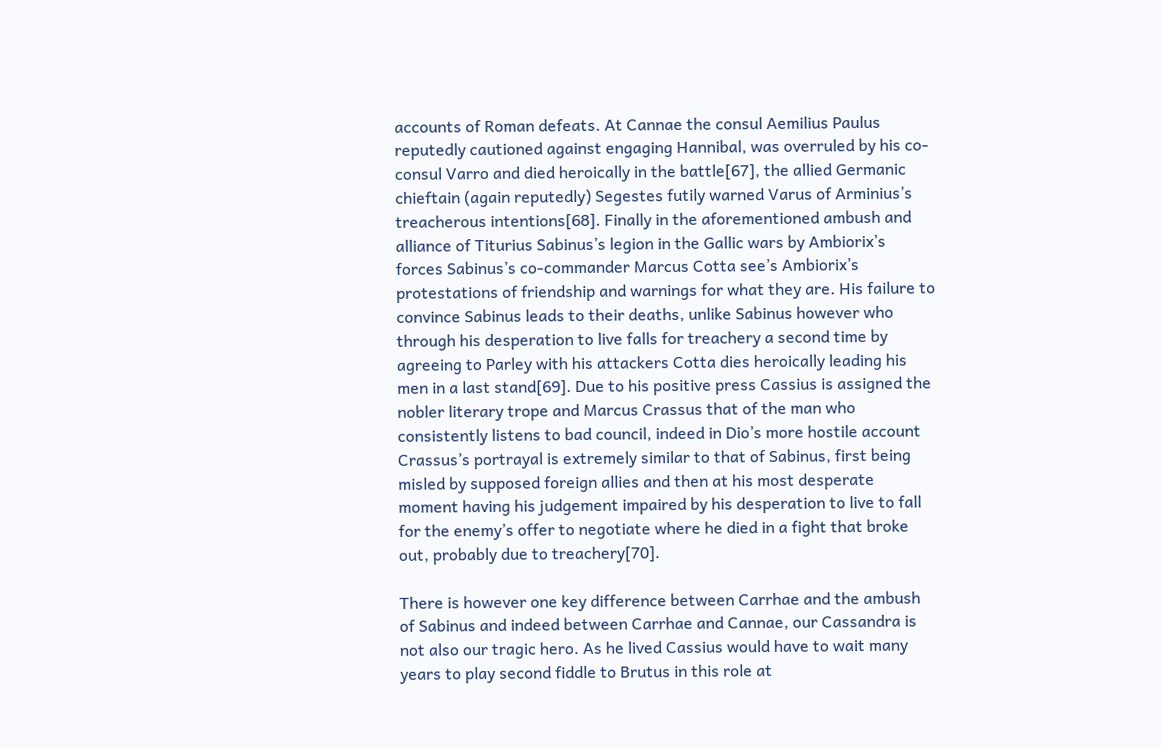accounts of Roman defeats. At Cannae the consul Aemilius Paulus reputedly cautioned against engaging Hannibal, was overruled by his co-consul Varro and died heroically in the battle[67], the allied Germanic chieftain (again reputedly) Segestes futily warned Varus of Arminius’s treacherous intentions[68]. Finally in the aforementioned ambush and alliance of Titurius Sabinus’s legion in the Gallic wars by Ambiorix’s forces Sabinus’s co-commander Marcus Cotta see’s Ambiorix’s protestations of friendship and warnings for what they are. His failure to convince Sabinus leads to their deaths, unlike Sabinus however who through his desperation to live falls for treachery a second time by agreeing to Parley with his attackers Cotta dies heroically leading his men in a last stand[69]. Due to his positive press Cassius is assigned the nobler literary trope and Marcus Crassus that of the man who consistently listens to bad council, indeed in Dio’s more hostile account Crassus’s portrayal is extremely similar to that of Sabinus, first being misled by supposed foreign allies and then at his most desperate moment having his judgement impaired by his desperation to live to fall for the enemy’s offer to negotiate where he died in a fight that broke out, probably due to treachery[70].

There is however one key difference between Carrhae and the ambush of Sabinus and indeed between Carrhae and Cannae, our Cassandra is not also our tragic hero. As he lived Cassius would have to wait many years to play second fiddle to Brutus in this role at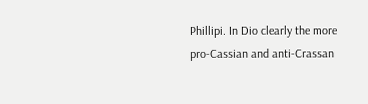Phillipi. In Dio clearly the more pro-Cassian and anti-Crassan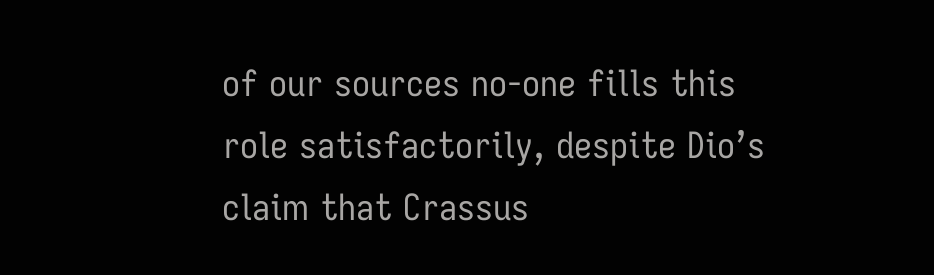of our sources no-one fills this role satisfactorily, despite Dio’s claim that Crassus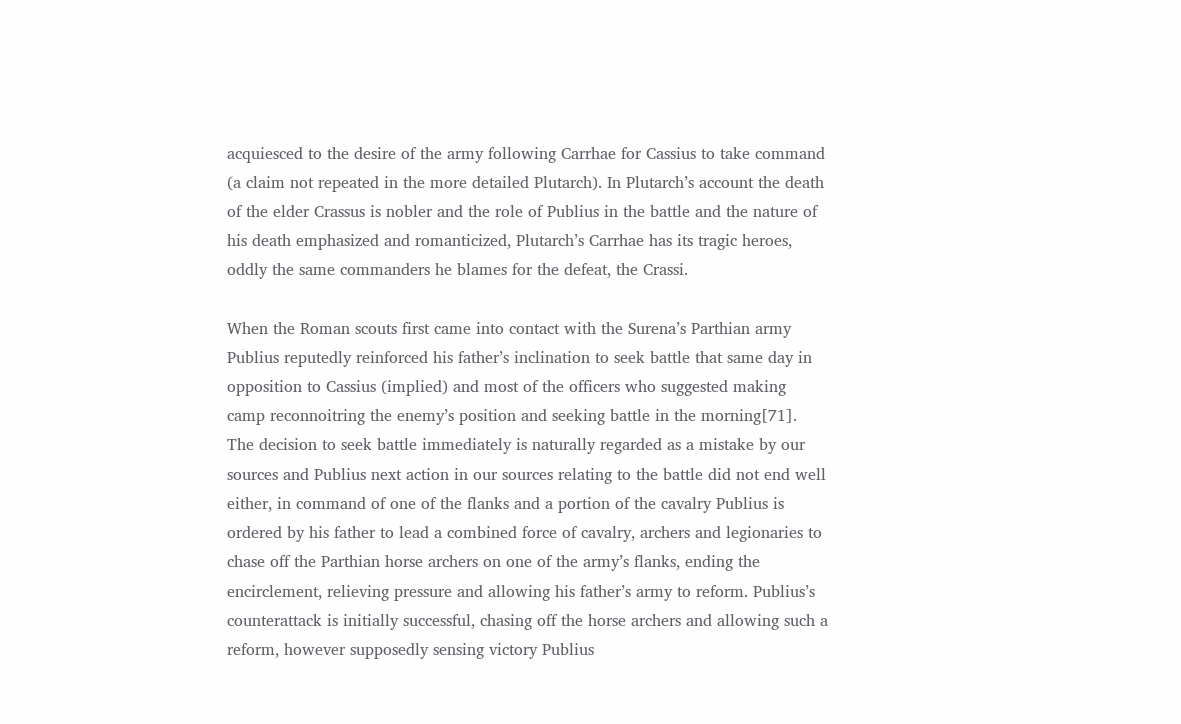acquiesced to the desire of the army following Carrhae for Cassius to take command (a claim not repeated in the more detailed Plutarch). In Plutarch’s account the death of the elder Crassus is nobler and the role of Publius in the battle and the nature of his death emphasized and romanticized, Plutarch’s Carrhae has its tragic heroes, oddly the same commanders he blames for the defeat, the Crassi.

When the Roman scouts first came into contact with the Surena’s Parthian army Publius reputedly reinforced his father’s inclination to seek battle that same day in opposition to Cassius (implied) and most of the officers who suggested making camp reconnoitring the enemy’s position and seeking battle in the morning[71]. The decision to seek battle immediately is naturally regarded as a mistake by our sources and Publius next action in our sources relating to the battle did not end well either, in command of one of the flanks and a portion of the cavalry Publius is ordered by his father to lead a combined force of cavalry, archers and legionaries to chase off the Parthian horse archers on one of the army’s flanks, ending the encirclement, relieving pressure and allowing his father’s army to reform. Publius’s counterattack is initially successful, chasing off the horse archers and allowing such a reform, however supposedly sensing victory Publius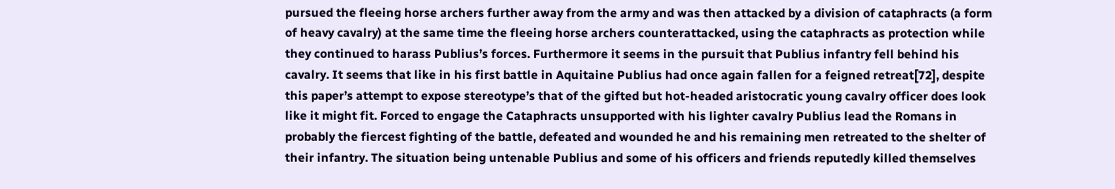pursued the fleeing horse archers further away from the army and was then attacked by a division of cataphracts (a form of heavy cavalry) at the same time the fleeing horse archers counterattacked, using the cataphracts as protection while they continued to harass Publius’s forces. Furthermore it seems in the pursuit that Publius infantry fell behind his cavalry. It seems that like in his first battle in Aquitaine Publius had once again fallen for a feigned retreat[72], despite this paper’s attempt to expose stereotype’s that of the gifted but hot-headed aristocratic young cavalry officer does look like it might fit. Forced to engage the Cataphracts unsupported with his lighter cavalry Publius lead the Romans in probably the fiercest fighting of the battle, defeated and wounded he and his remaining men retreated to the shelter of their infantry. The situation being untenable Publius and some of his officers and friends reputedly killed themselves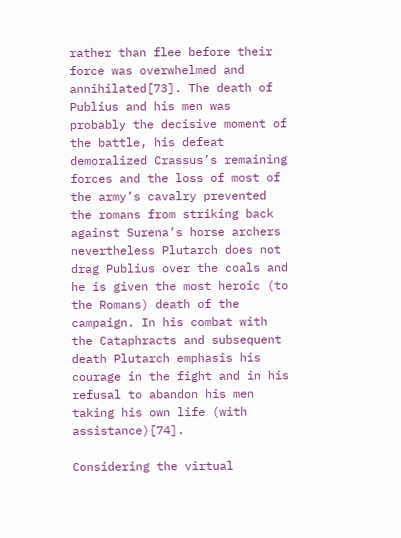rather than flee before their force was overwhelmed and annihilated[73]. The death of Publius and his men was probably the decisive moment of the battle, his defeat demoralized Crassus’s remaining forces and the loss of most of the army’s cavalry prevented the romans from striking back against Surena’s horse archers nevertheless Plutarch does not drag Publius over the coals and he is given the most heroic (to the Romans) death of the campaign. In his combat with the Cataphracts and subsequent death Plutarch emphasis his courage in the fight and in his refusal to abandon his men taking his own life (with assistance)[74].

Considering the virtual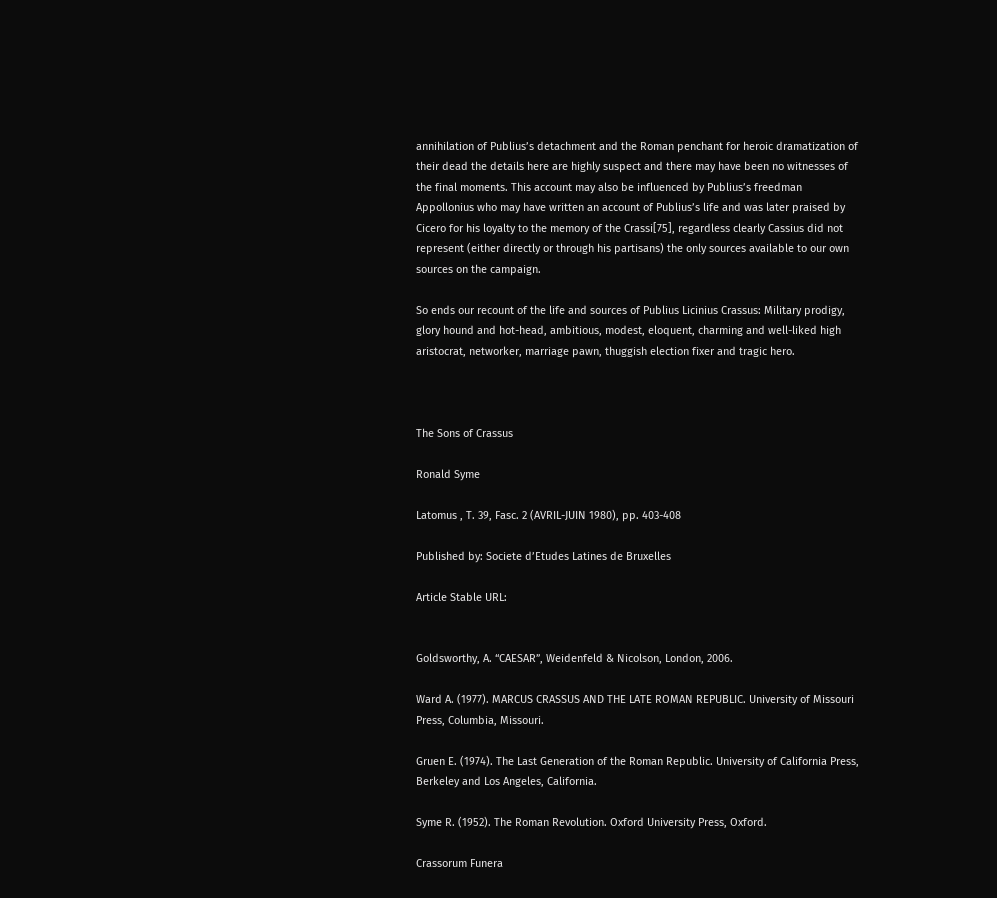annihilation of Publius’s detachment and the Roman penchant for heroic dramatization of their dead the details here are highly suspect and there may have been no witnesses of the final moments. This account may also be influenced by Publius’s freedman Appollonius who may have written an account of Publius’s life and was later praised by Cicero for his loyalty to the memory of the Crassi[75], regardless clearly Cassius did not represent (either directly or through his partisans) the only sources available to our own sources on the campaign.

So ends our recount of the life and sources of Publius Licinius Crassus: Military prodigy, glory hound and hot-head, ambitious, modest, eloquent, charming and well-liked high aristocrat, networker, marriage pawn, thuggish election fixer and tragic hero.



The Sons of Crassus

Ronald Syme

Latomus , T. 39, Fasc. 2 (AVRIL-JUIN 1980), pp. 403-408

Published by: Societe d’Etudes Latines de Bruxelles

Article Stable URL:


Goldsworthy, A. “CAESAR”, Weidenfeld & Nicolson, London, 2006.

Ward A. (1977). MARCUS CRASSUS AND THE LATE ROMAN REPUBLIC. University of Missouri Press, Columbia, Missouri.

Gruen E. (1974). The Last Generation of the Roman Republic. University of California Press, Berkeley and Los Angeles, California.

Syme R. (1952). The Roman Revolution. Oxford University Press, Oxford.

Crassorum Funera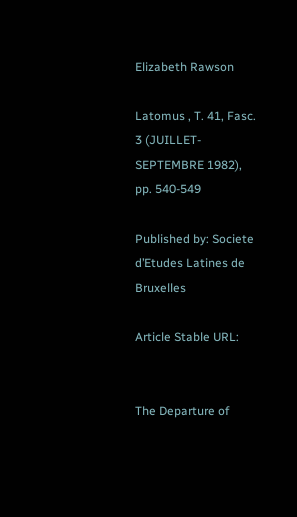Elizabeth Rawson

Latomus , T. 41, Fasc. 3 (JUILLET-SEPTEMBRE 1982), pp. 540-549

Published by: Societe d’Etudes Latines de Bruxelles

Article Stable URL:


The Departure of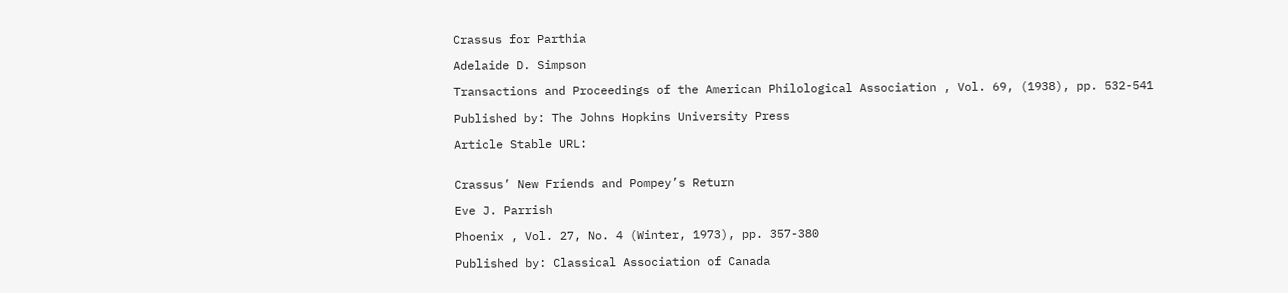Crassus for Parthia

Adelaide D. Simpson

Transactions and Proceedings of the American Philological Association , Vol. 69, (1938), pp. 532-541

Published by: The Johns Hopkins University Press

Article Stable URL:


Crassus’ New Friends and Pompey’s Return

Eve J. Parrish

Phoenix , Vol. 27, No. 4 (Winter, 1973), pp. 357-380

Published by: Classical Association of Canada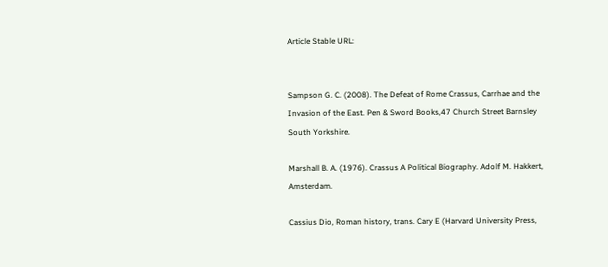Article Stable URL:


Sampson G. C. (2008). The Defeat of Rome Crassus, Carrhae and the Invasion of the East. Pen & Sword Books,47 Church Street Barnsley South Yorkshire.

Marshall B. A. (1976). Crassus A Political Biography. Adolf M. Hakkert, Amsterdam.

Cassius Dio, Roman history, trans. Cary E (Harvard University Press,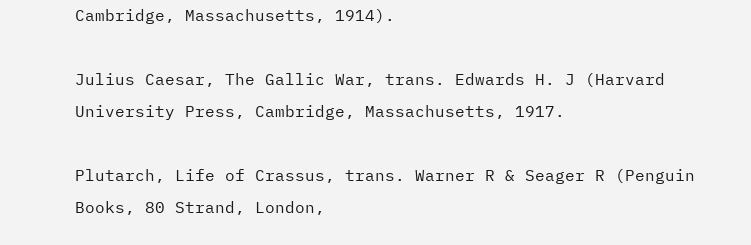Cambridge, Massachusetts, 1914).

Julius Caesar, The Gallic War, trans. Edwards H. J (Harvard University Press, Cambridge, Massachusetts, 1917.

Plutarch, Life of Crassus, trans. Warner R & Seager R (Penguin Books, 80 Strand, London,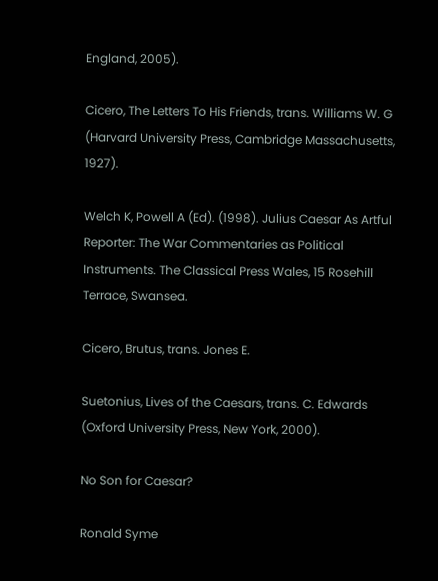England, 2005).

Cicero, The Letters To His Friends, trans. Williams W. G (Harvard University Press, Cambridge Massachusetts, 1927).

Welch K, Powell A (Ed). (1998). Julius Caesar As Artful Reporter: The War Commentaries as Political Instruments. The Classical Press Wales, 15 Rosehill Terrace, Swansea.

Cicero, Brutus, trans. Jones E.

Suetonius, Lives of the Caesars, trans. C. Edwards (Oxford University Press, New York, 2000).

No Son for Caesar?

Ronald Syme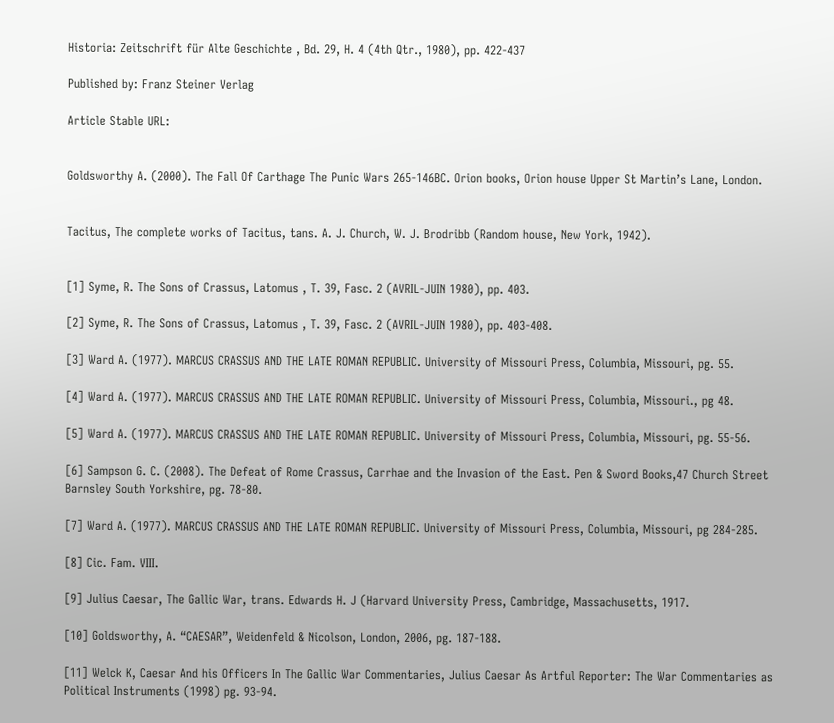Historia: Zeitschrift für Alte Geschichte , Bd. 29, H. 4 (4th Qtr., 1980), pp. 422-437

Published by: Franz Steiner Verlag

Article Stable URL:


Goldsworthy A. (2000). The Fall Of Carthage The Punic Wars 265-146BC. Orion books, Orion house Upper St Martin’s Lane, London.


Tacitus, The complete works of Tacitus, tans. A. J. Church, W. J. Brodribb (Random house, New York, 1942).


[1] Syme, R. The Sons of Crassus, Latomus , T. 39, Fasc. 2 (AVRIL-JUIN 1980), pp. 403.

[2] Syme, R. The Sons of Crassus, Latomus , T. 39, Fasc. 2 (AVRIL-JUIN 1980), pp. 403-408.

[3] Ward A. (1977). MARCUS CRASSUS AND THE LATE ROMAN REPUBLIC. University of Missouri Press, Columbia, Missouri, pg. 55.

[4] Ward A. (1977). MARCUS CRASSUS AND THE LATE ROMAN REPUBLIC. University of Missouri Press, Columbia, Missouri., pg 48.

[5] Ward A. (1977). MARCUS CRASSUS AND THE LATE ROMAN REPUBLIC. University of Missouri Press, Columbia, Missouri, pg. 55-56.

[6] Sampson G. C. (2008). The Defeat of Rome Crassus, Carrhae and the Invasion of the East. Pen & Sword Books,47 Church Street Barnsley South Yorkshire, pg. 78-80.

[7] Ward A. (1977). MARCUS CRASSUS AND THE LATE ROMAN REPUBLIC. University of Missouri Press, Columbia, Missouri, pg 284-285.

[8] Cic. Fam. VIII.

[9] Julius Caesar, The Gallic War, trans. Edwards H. J (Harvard University Press, Cambridge, Massachusetts, 1917.

[10] Goldsworthy, A. “CAESAR”, Weidenfeld & Nicolson, London, 2006, pg. 187-188.

[11] Welck K, Caesar And his Officers In The Gallic War Commentaries, Julius Caesar As Artful Reporter: The War Commentaries as Political Instruments (1998) pg. 93-94.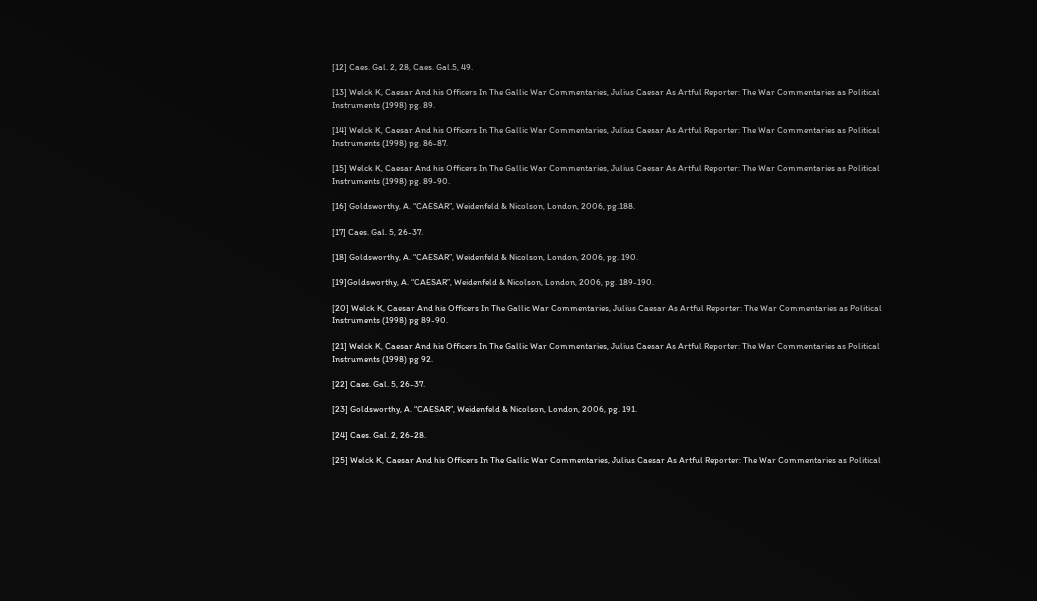[12] Caes. Gal. 2, 28, Caes. Gal.5, 49.

[13] Welck K, Caesar And his Officers In The Gallic War Commentaries, Julius Caesar As Artful Reporter: The War Commentaries as Political Instruments (1998) pg. 89.

[14] Welck K, Caesar And his Officers In The Gallic War Commentaries, Julius Caesar As Artful Reporter: The War Commentaries as Political Instruments (1998) pg. 86-87.

[15] Welck K, Caesar And his Officers In The Gallic War Commentaries, Julius Caesar As Artful Reporter: The War Commentaries as Political Instruments (1998) pg. 89-90.

[16] Goldsworthy, A. “CAESAR”, Weidenfeld & Nicolson, London, 2006, pg.188.

[17] Caes. Gal. 5, 26-37.

[18] Goldsworthy, A. “CAESAR”, Weidenfeld & Nicolson, London, 2006, pg. 190.

[19]Goldsworthy, A. “CAESAR”, Weidenfeld & Nicolson, London, 2006, pg. 189-190.

[20] Welck K, Caesar And his Officers In The Gallic War Commentaries, Julius Caesar As Artful Reporter: The War Commentaries as Political Instruments (1998) pg 89-90.

[21] Welck K, Caesar And his Officers In The Gallic War Commentaries, Julius Caesar As Artful Reporter: The War Commentaries as Political Instruments (1998) pg 92.

[22] Caes. Gal. 5, 26-37.

[23] Goldsworthy, A. “CAESAR”, Weidenfeld & Nicolson, London, 2006, pg. 191.

[24] Caes. Gal. 2, 26-28.

[25] Welck K, Caesar And his Officers In The Gallic War Commentaries, Julius Caesar As Artful Reporter: The War Commentaries as Political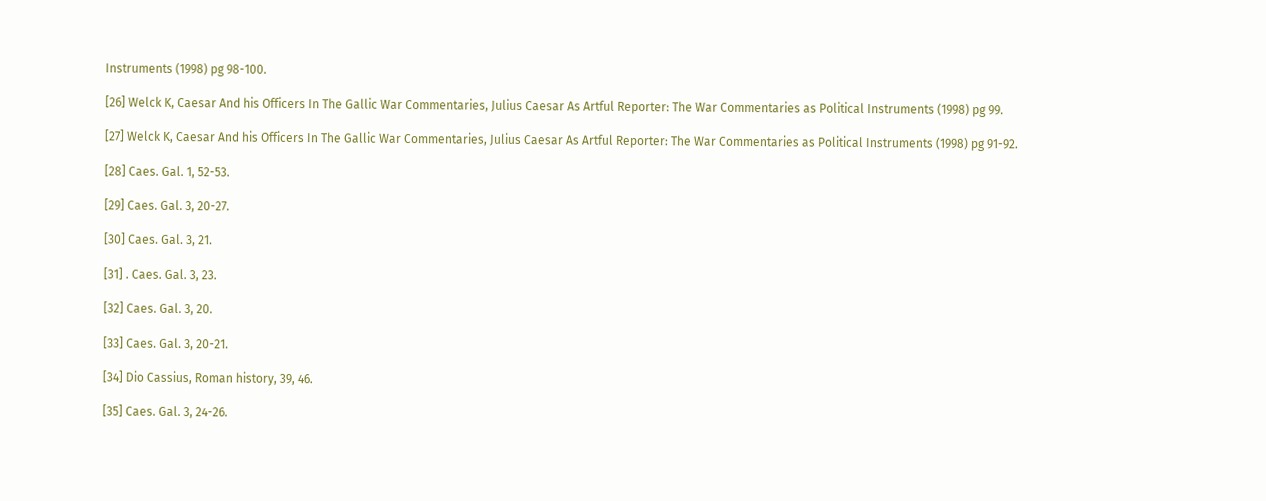Instruments (1998) pg 98-100.

[26] Welck K, Caesar And his Officers In The Gallic War Commentaries, Julius Caesar As Artful Reporter: The War Commentaries as Political Instruments (1998) pg 99.

[27] Welck K, Caesar And his Officers In The Gallic War Commentaries, Julius Caesar As Artful Reporter: The War Commentaries as Political Instruments (1998) pg 91-92.

[28] Caes. Gal. 1, 52-53.

[29] Caes. Gal. 3, 20-27.

[30] Caes. Gal. 3, 21.

[31] . Caes. Gal. 3, 23.

[32] Caes. Gal. 3, 20.

[33] Caes. Gal. 3, 20-21.

[34] Dio Cassius, Roman history, 39, 46.

[35] Caes. Gal. 3, 24-26.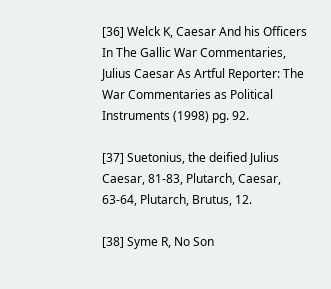[36] Welck K, Caesar And his Officers In The Gallic War Commentaries, Julius Caesar As Artful Reporter: The War Commentaries as Political Instruments (1998) pg. 92.

[37] Suetonius, the deified Julius Caesar, 81-83, Plutarch, Caesar, 63-64, Plutarch, Brutus, 12.

[38] Syme R, No Son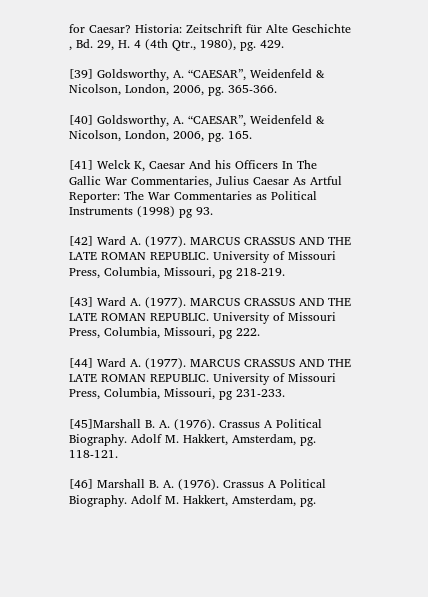for Caesar? Historia: Zeitschrift für Alte Geschichte , Bd. 29, H. 4 (4th Qtr., 1980), pg. 429.

[39] Goldsworthy, A. “CAESAR”, Weidenfeld & Nicolson, London, 2006, pg. 365-366.

[40] Goldsworthy, A. “CAESAR”, Weidenfeld & Nicolson, London, 2006, pg. 165.

[41] Welck K, Caesar And his Officers In The Gallic War Commentaries, Julius Caesar As Artful Reporter: The War Commentaries as Political Instruments (1998) pg 93.

[42] Ward A. (1977). MARCUS CRASSUS AND THE LATE ROMAN REPUBLIC. University of Missouri Press, Columbia, Missouri, pg 218-219.

[43] Ward A. (1977). MARCUS CRASSUS AND THE LATE ROMAN REPUBLIC. University of Missouri Press, Columbia, Missouri, pg 222.

[44] Ward A. (1977). MARCUS CRASSUS AND THE LATE ROMAN REPUBLIC. University of Missouri Press, Columbia, Missouri, pg 231-233.

[45]Marshall B. A. (1976). Crassus A Political Biography. Adolf M. Hakkert, Amsterdam, pg. 118-121.

[46] Marshall B. A. (1976). Crassus A Political Biography. Adolf M. Hakkert, Amsterdam, pg.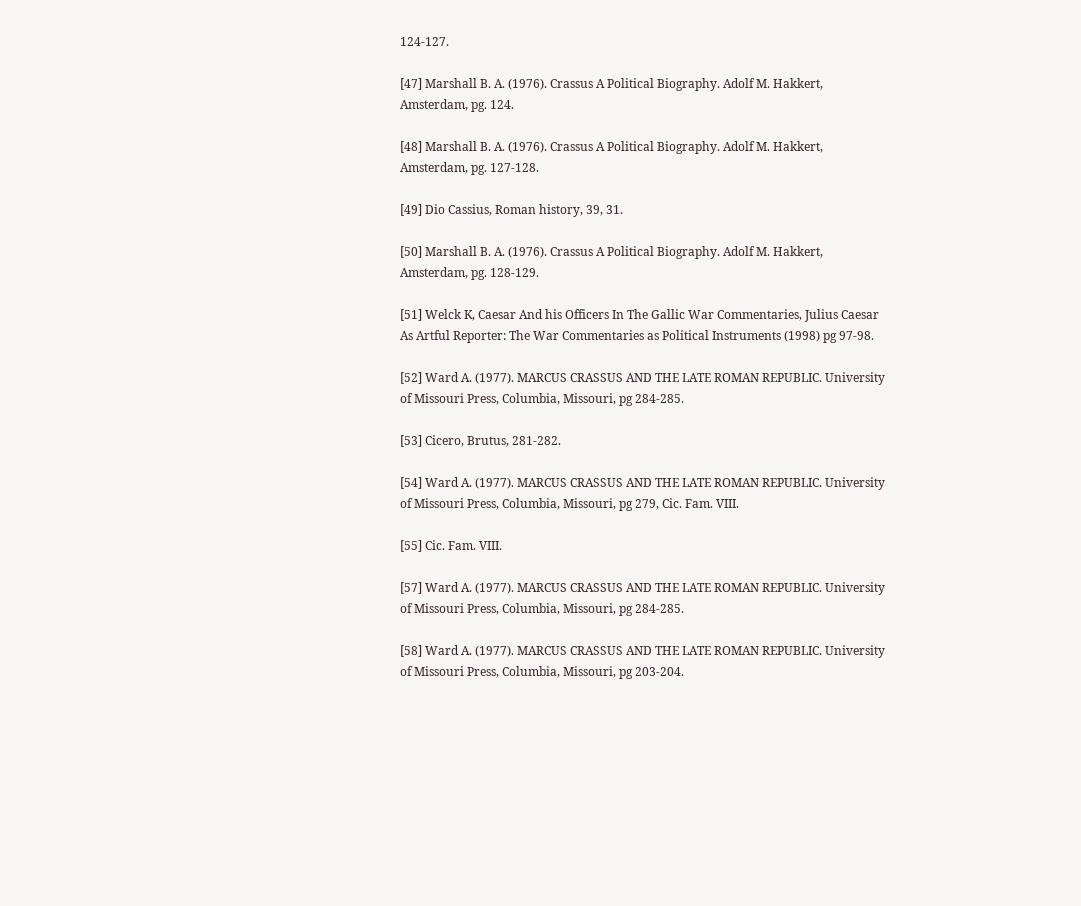124-127.

[47] Marshall B. A. (1976). Crassus A Political Biography. Adolf M. Hakkert, Amsterdam, pg. 124.

[48] Marshall B. A. (1976). Crassus A Political Biography. Adolf M. Hakkert, Amsterdam, pg. 127-128.

[49] Dio Cassius, Roman history, 39, 31.

[50] Marshall B. A. (1976). Crassus A Political Biography. Adolf M. Hakkert, Amsterdam, pg. 128-129.

[51] Welck K, Caesar And his Officers In The Gallic War Commentaries, Julius Caesar As Artful Reporter: The War Commentaries as Political Instruments (1998) pg 97-98.

[52] Ward A. (1977). MARCUS CRASSUS AND THE LATE ROMAN REPUBLIC. University of Missouri Press, Columbia, Missouri, pg 284-285.

[53] Cicero, Brutus, 281-282.

[54] Ward A. (1977). MARCUS CRASSUS AND THE LATE ROMAN REPUBLIC. University of Missouri Press, Columbia, Missouri, pg 279, Cic. Fam. VIII.

[55] Cic. Fam. VIII.

[57] Ward A. (1977). MARCUS CRASSUS AND THE LATE ROMAN REPUBLIC. University of Missouri Press, Columbia, Missouri, pg 284-285.

[58] Ward A. (1977). MARCUS CRASSUS AND THE LATE ROMAN REPUBLIC. University of Missouri Press, Columbia, Missouri, pg 203-204.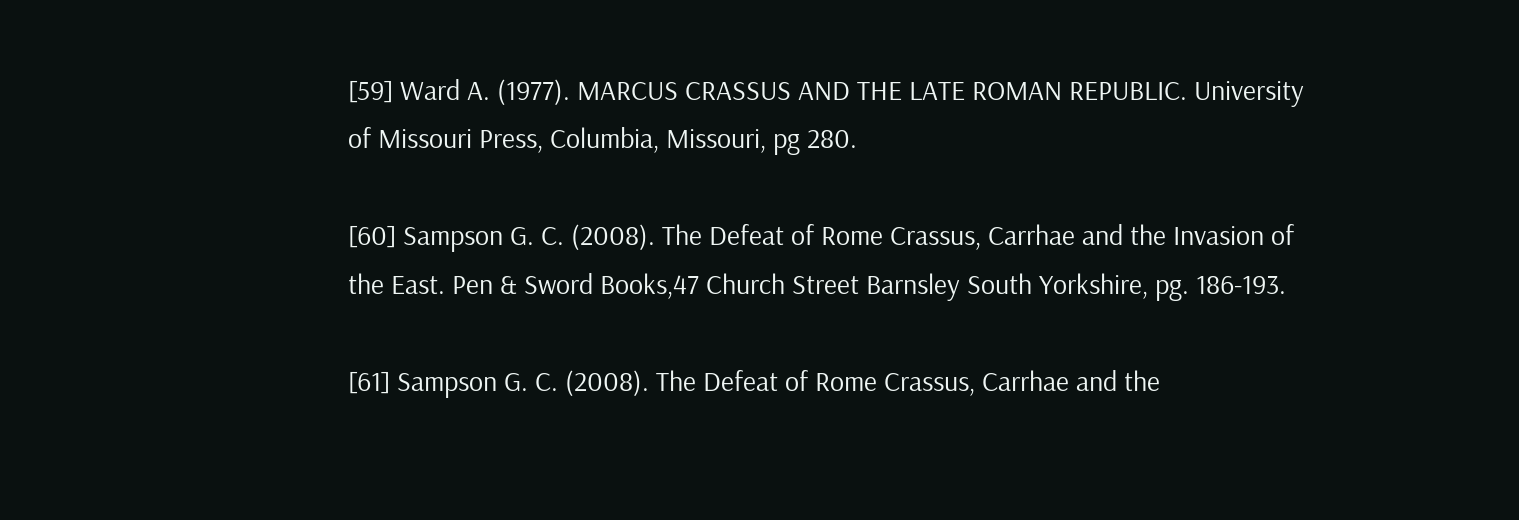[59] Ward A. (1977). MARCUS CRASSUS AND THE LATE ROMAN REPUBLIC. University of Missouri Press, Columbia, Missouri, pg 280.

[60] Sampson G. C. (2008). The Defeat of Rome Crassus, Carrhae and the Invasion of the East. Pen & Sword Books,47 Church Street Barnsley South Yorkshire, pg. 186-193.

[61] Sampson G. C. (2008). The Defeat of Rome Crassus, Carrhae and the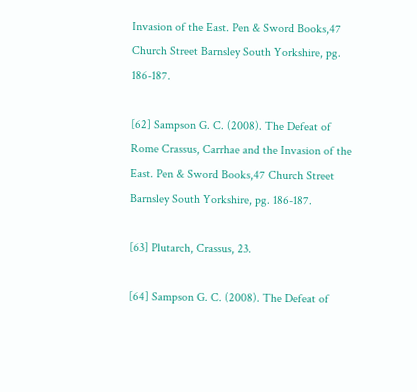Invasion of the East. Pen & Sword Books,47 Church Street Barnsley South Yorkshire, pg. 186-187.

[62] Sampson G. C. (2008). The Defeat of Rome Crassus, Carrhae and the Invasion of the East. Pen & Sword Books,47 Church Street Barnsley South Yorkshire, pg. 186-187.

[63] Plutarch, Crassus, 23.

[64] Sampson G. C. (2008). The Defeat of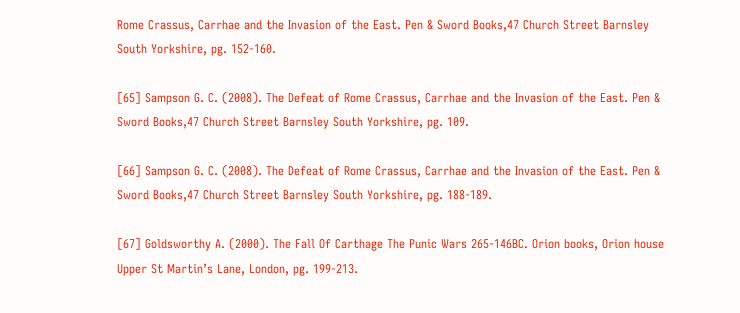Rome Crassus, Carrhae and the Invasion of the East. Pen & Sword Books,47 Church Street Barnsley South Yorkshire, pg. 152-160.

[65] Sampson G. C. (2008). The Defeat of Rome Crassus, Carrhae and the Invasion of the East. Pen & Sword Books,47 Church Street Barnsley South Yorkshire, pg. 109.

[66] Sampson G. C. (2008). The Defeat of Rome Crassus, Carrhae and the Invasion of the East. Pen & Sword Books,47 Church Street Barnsley South Yorkshire, pg. 188-189.

[67] Goldsworthy A. (2000). The Fall Of Carthage The Punic Wars 265-146BC. Orion books, Orion house Upper St Martin’s Lane, London, pg. 199-213.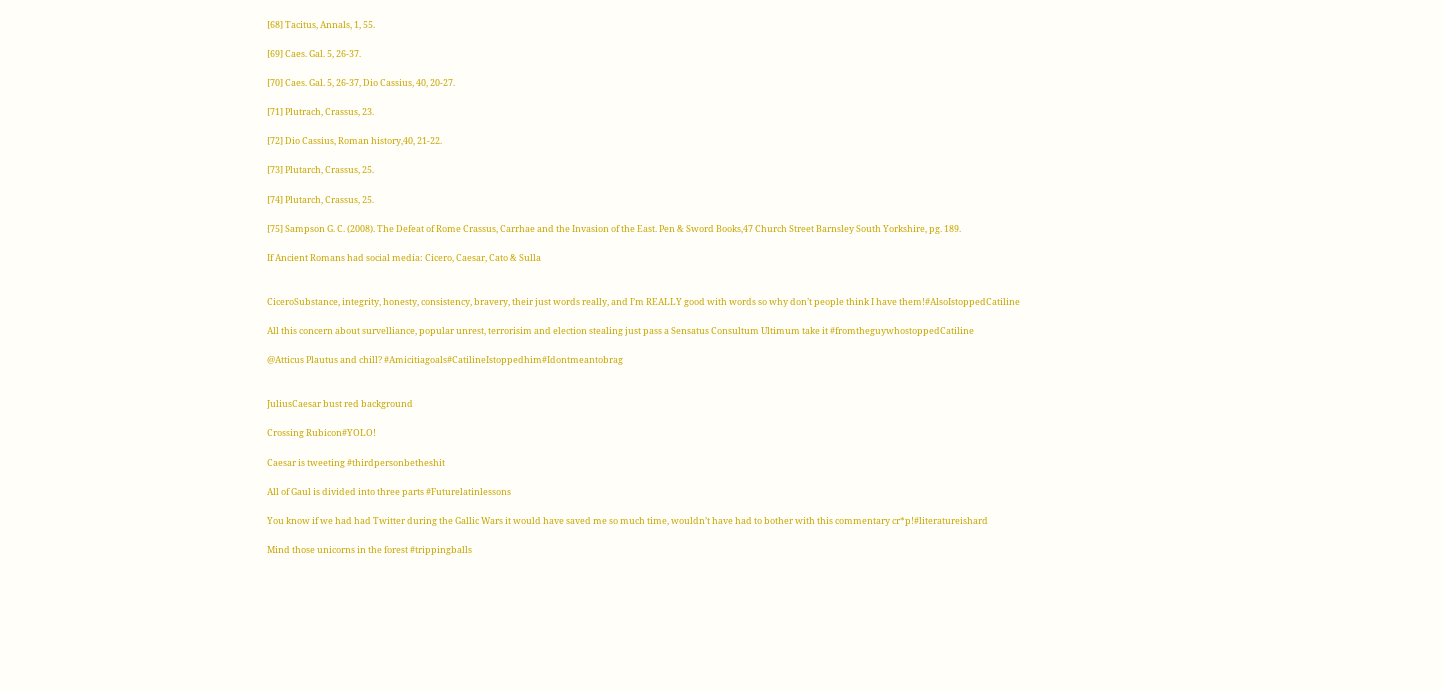[68] Tacitus, Annals, 1, 55.

[69] Caes. Gal. 5, 26-37.

[70] Caes. Gal. 5, 26-37, Dio Cassius, 40, 20-27.

[71] Plutrach, Crassus, 23.

[72] Dio Cassius, Roman history,40, 21-22.

[73] Plutarch, Crassus, 25.

[74] Plutarch, Crassus, 25.

[75] Sampson G. C. (2008). The Defeat of Rome Crassus, Carrhae and the Invasion of the East. Pen & Sword Books,47 Church Street Barnsley South Yorkshire, pg. 189.

If Ancient Romans had social media: Cicero, Caesar, Cato & Sulla


CiceroSubstance, integrity, honesty, consistency, bravery, their just words really, and I’m REALLY good with words so why don’t people think I have them!#AlsoIstoppedCatiline

All this concern about survelliance, popular unrest, terrorisim and election stealing just pass a Sensatus Consultum Ultimum take it #fromtheguywhostoppedCatiline

@Atticus Plautus and chill? #Amicitiagoals#CatilineIstoppedhim#Idontmeantobrag


JuliusCaesar bust red background

Crossing Rubicon#YOLO!

Caesar is tweeting #thirdpersonbetheshit

All of Gaul is divided into three parts #Futurelatinlessons

You know if we had had Twitter during the Gallic Wars it would have saved me so much time, wouldn’t have had to bother with this commentary cr*p!#literatureishard

Mind those unicorns in the forest #trippingballs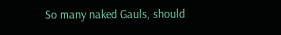So many naked Gauls, should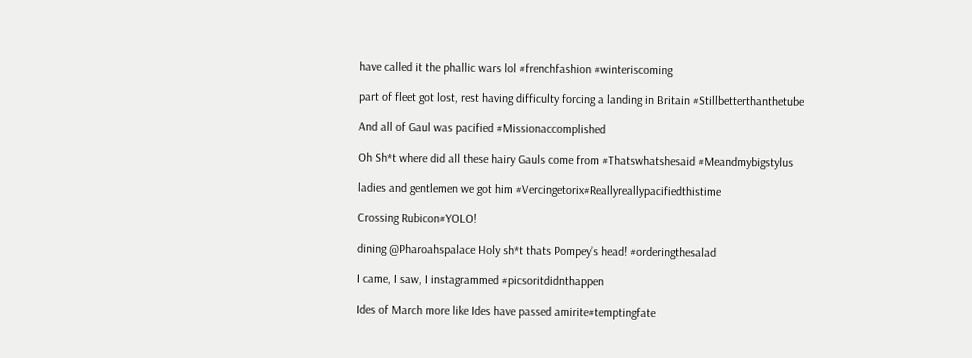have called it the phallic wars lol #frenchfashion #winteriscoming

part of fleet got lost, rest having difficulty forcing a landing in Britain #Stillbetterthanthetube

And all of Gaul was pacified #Missionaccomplished

Oh Sh*t where did all these hairy Gauls come from #Thatswhatshesaid #Meandmybigstylus

ladies and gentlemen we got him #Vercingetorix#Reallyreallypacifiedthistime

Crossing Rubicon#YOLO!

dining @Pharoahspalace Holy sh*t thats Pompey’s head! #orderingthesalad

I came, I saw, I instagrammed #picsoritdidnthappen

Ides of March more like Ides have passed amirite#temptingfate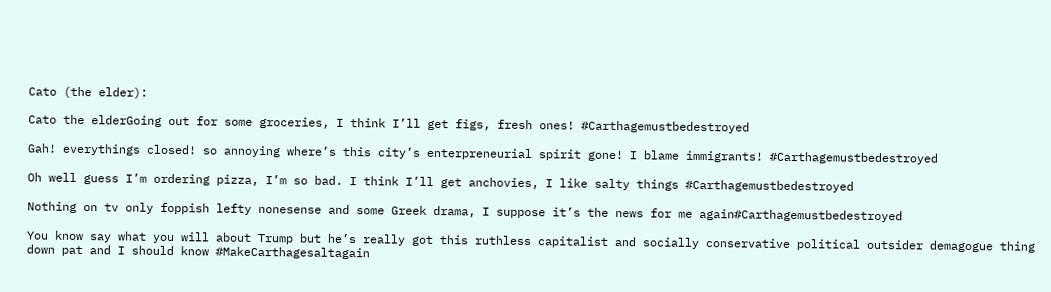Cato (the elder):

Cato the elderGoing out for some groceries, I think I’ll get figs, fresh ones! #Carthagemustbedestroyed

Gah! everythings closed! so annoying where’s this city’s enterpreneurial spirit gone! I blame immigrants! #Carthagemustbedestroyed

Oh well guess I’m ordering pizza, I’m so bad. I think I’ll get anchovies, I like salty things #Carthagemustbedestroyed

Nothing on tv only foppish lefty nonesense and some Greek drama, I suppose it’s the news for me again#Carthagemustbedestroyed

You know say what you will about Trump but he’s really got this ruthless capitalist and socially conservative political outsider demagogue thing down pat and I should know #MakeCarthagesaltagain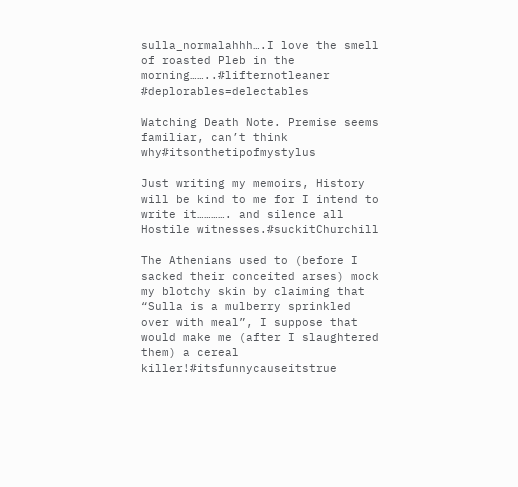sulla_normalahhh….I love the smell of roasted Pleb in the morning……..#lifternotleaner #deplorables=delectables

Watching Death Note. Premise seems familiar, can’t think why#itsonthetipofmystylus

Just writing my memoirs, History will be kind to me for I intend to write it…………. and silence all Hostile witnesses.#suckitChurchill

The Athenians used to (before I sacked their conceited arses) mock my blotchy skin by claiming that “Sulla is a mulberry sprinkled over with meal”, I suppose that would make me (after I slaughtered them) a cereal killer!#itsfunnycauseitstrue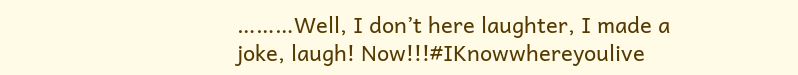………Well, I don’t here laughter, I made a joke, laugh! Now!!!#IKnowwhereyoulive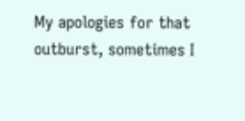My apologies for that outburst, sometimes I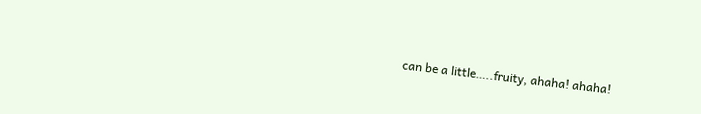can be a little…..fruity, ahaha! ahaha!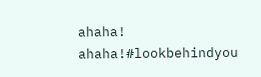ahaha! ahaha!#lookbehindyou